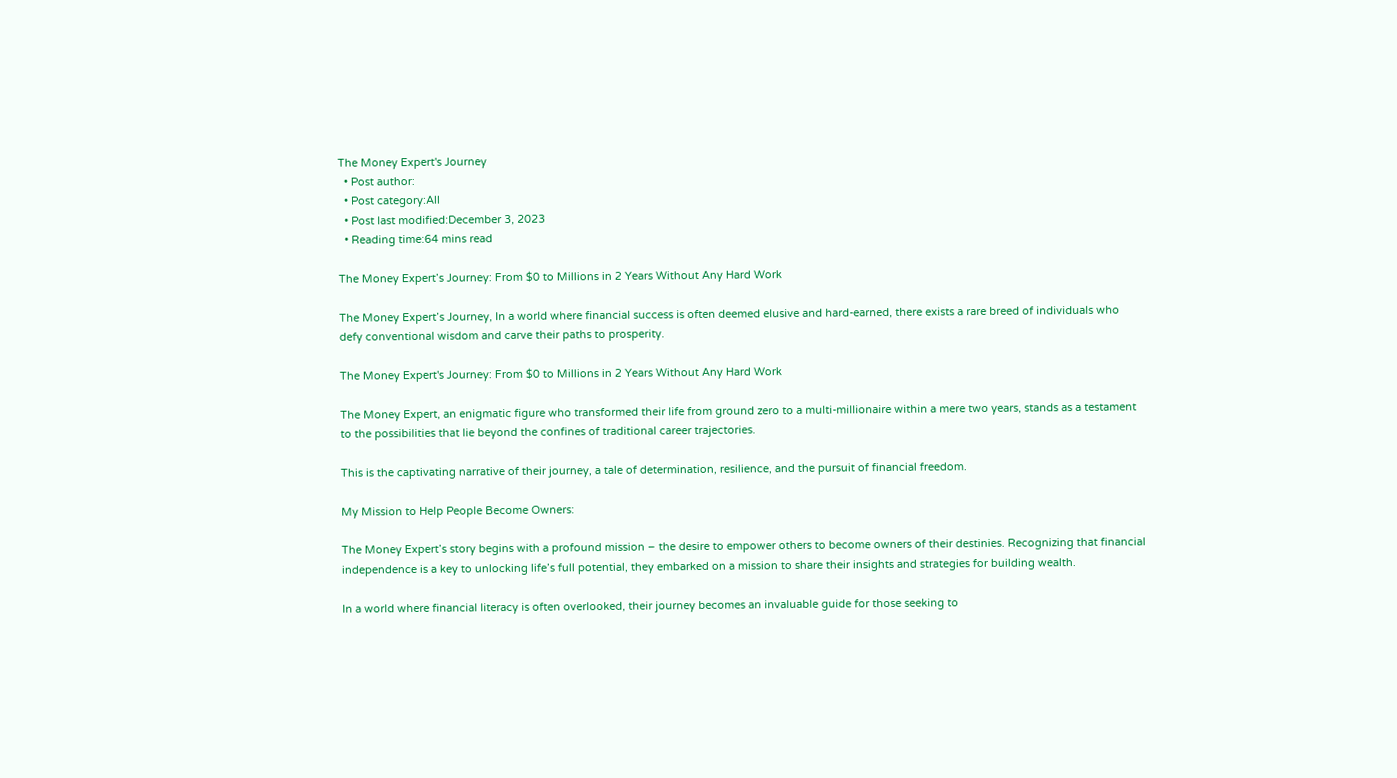The Money Expert's Journey
  • Post author:
  • Post category:All
  • Post last modified:December 3, 2023
  • Reading time:64 mins read

The Money Expert’s Journey: From $0 to Millions in 2 Years Without Any Hard Work

The Money Expert’s Journey, In a world where financial success is often deemed elusive and hard-earned, there exists a rare breed of individuals who defy conventional wisdom and carve their paths to prosperity.

The Money Expert's Journey: From $0 to Millions in 2 Years Without Any Hard Work

The Money Expert, an enigmatic figure who transformed their life from ground zero to a multi-millionaire within a mere two years, stands as a testament to the possibilities that lie beyond the confines of traditional career trajectories.

This is the captivating narrative of their journey, a tale of determination, resilience, and the pursuit of financial freedom.

My Mission to Help People Become Owners:

The Money Expert’s story begins with a profound mission – the desire to empower others to become owners of their destinies. Recognizing that financial independence is a key to unlocking life’s full potential, they embarked on a mission to share their insights and strategies for building wealth.

In a world where financial literacy is often overlooked, their journey becomes an invaluable guide for those seeking to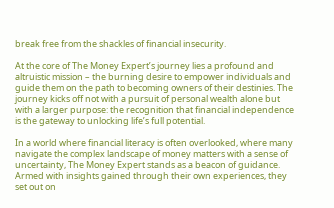break free from the shackles of financial insecurity.

At the core of The Money Expert’s journey lies a profound and altruistic mission – the burning desire to empower individuals and guide them on the path to becoming owners of their destinies. The journey kicks off not with a pursuit of personal wealth alone but with a larger purpose: the recognition that financial independence is the gateway to unlocking life’s full potential.

In a world where financial literacy is often overlooked, where many navigate the complex landscape of money matters with a sense of uncertainty, The Money Expert stands as a beacon of guidance. Armed with insights gained through their own experiences, they set out on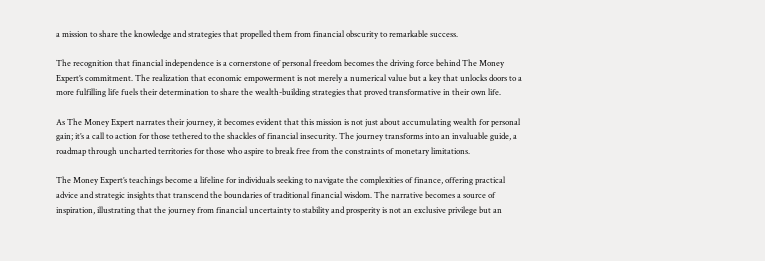a mission to share the knowledge and strategies that propelled them from financial obscurity to remarkable success.

The recognition that financial independence is a cornerstone of personal freedom becomes the driving force behind The Money Expert’s commitment. The realization that economic empowerment is not merely a numerical value but a key that unlocks doors to a more fulfilling life fuels their determination to share the wealth-building strategies that proved transformative in their own life.

As The Money Expert narrates their journey, it becomes evident that this mission is not just about accumulating wealth for personal gain; it’s a call to action for those tethered to the shackles of financial insecurity. The journey transforms into an invaluable guide, a roadmap through uncharted territories for those who aspire to break free from the constraints of monetary limitations.

The Money Expert’s teachings become a lifeline for individuals seeking to navigate the complexities of finance, offering practical advice and strategic insights that transcend the boundaries of traditional financial wisdom. The narrative becomes a source of inspiration, illustrating that the journey from financial uncertainty to stability and prosperity is not an exclusive privilege but an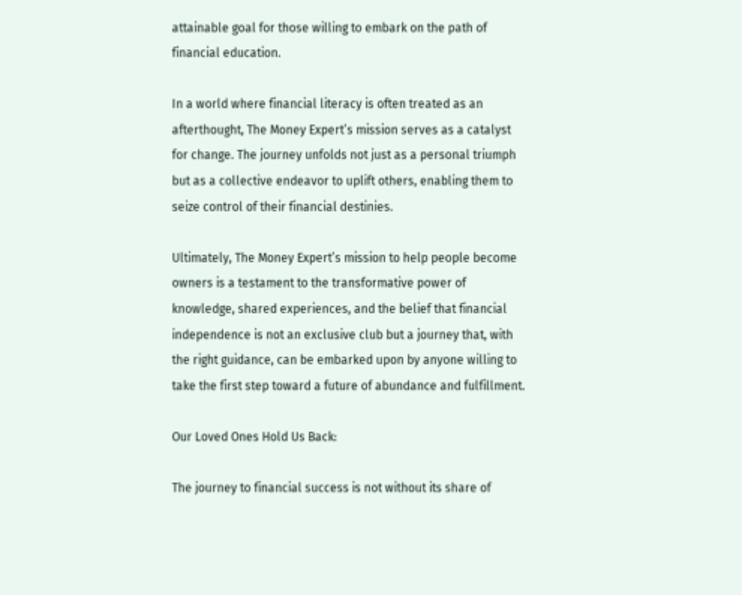attainable goal for those willing to embark on the path of financial education.

In a world where financial literacy is often treated as an afterthought, The Money Expert’s mission serves as a catalyst for change. The journey unfolds not just as a personal triumph but as a collective endeavor to uplift others, enabling them to seize control of their financial destinies.

Ultimately, The Money Expert’s mission to help people become owners is a testament to the transformative power of knowledge, shared experiences, and the belief that financial independence is not an exclusive club but a journey that, with the right guidance, can be embarked upon by anyone willing to take the first step toward a future of abundance and fulfillment.

Our Loved Ones Hold Us Back:

The journey to financial success is not without its share of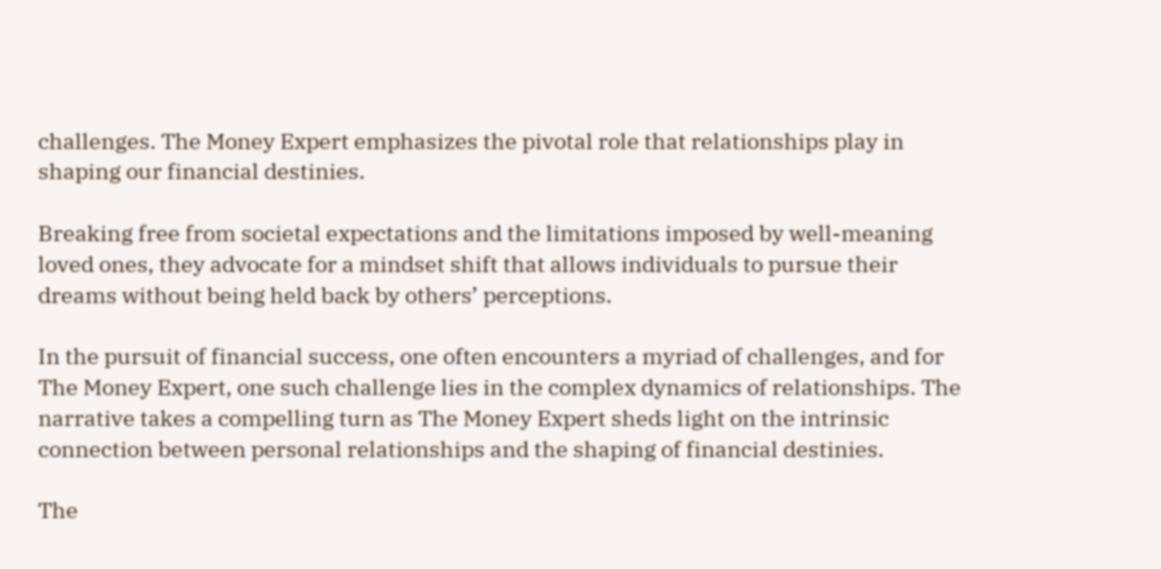challenges. The Money Expert emphasizes the pivotal role that relationships play in shaping our financial destinies.

Breaking free from societal expectations and the limitations imposed by well-meaning loved ones, they advocate for a mindset shift that allows individuals to pursue their dreams without being held back by others’ perceptions.

In the pursuit of financial success, one often encounters a myriad of challenges, and for The Money Expert, one such challenge lies in the complex dynamics of relationships. The narrative takes a compelling turn as The Money Expert sheds light on the intrinsic connection between personal relationships and the shaping of financial destinies.

The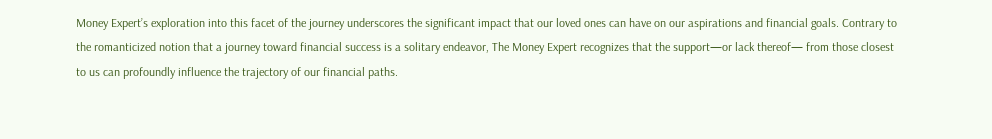Money Expert’s exploration into this facet of the journey underscores the significant impact that our loved ones can have on our aspirations and financial goals. Contrary to the romanticized notion that a journey toward financial success is a solitary endeavor, The Money Expert recognizes that the support—or lack thereof— from those closest to us can profoundly influence the trajectory of our financial paths.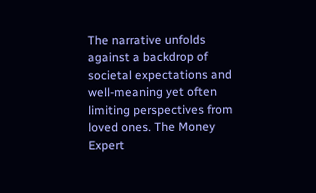The narrative unfolds against a backdrop of societal expectations and well-meaning yet often limiting perspectives from loved ones. The Money Expert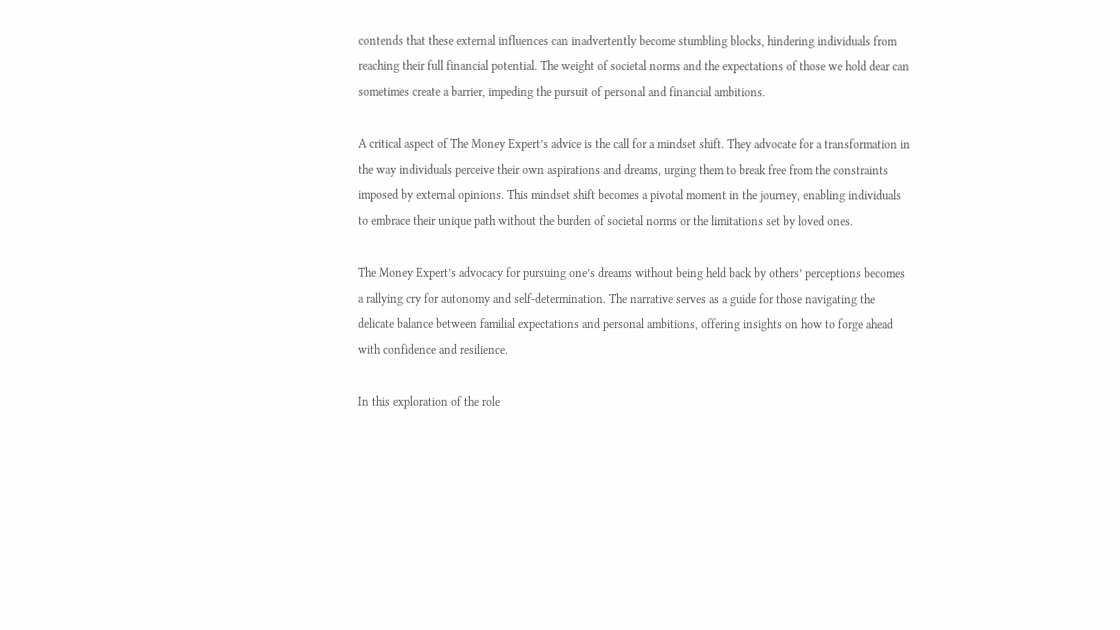contends that these external influences can inadvertently become stumbling blocks, hindering individuals from reaching their full financial potential. The weight of societal norms and the expectations of those we hold dear can sometimes create a barrier, impeding the pursuit of personal and financial ambitions.

A critical aspect of The Money Expert’s advice is the call for a mindset shift. They advocate for a transformation in the way individuals perceive their own aspirations and dreams, urging them to break free from the constraints imposed by external opinions. This mindset shift becomes a pivotal moment in the journey, enabling individuals to embrace their unique path without the burden of societal norms or the limitations set by loved ones.

The Money Expert’s advocacy for pursuing one’s dreams without being held back by others’ perceptions becomes a rallying cry for autonomy and self-determination. The narrative serves as a guide for those navigating the delicate balance between familial expectations and personal ambitions, offering insights on how to forge ahead with confidence and resilience.

In this exploration of the role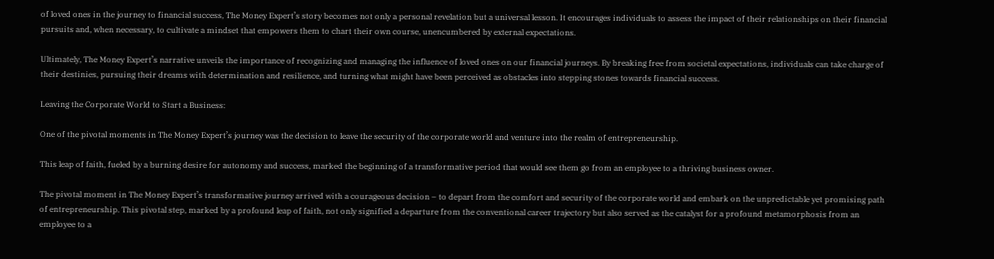of loved ones in the journey to financial success, The Money Expert’s story becomes not only a personal revelation but a universal lesson. It encourages individuals to assess the impact of their relationships on their financial pursuits and, when necessary, to cultivate a mindset that empowers them to chart their own course, unencumbered by external expectations.

Ultimately, The Money Expert’s narrative unveils the importance of recognizing and managing the influence of loved ones on our financial journeys. By breaking free from societal expectations, individuals can take charge of their destinies, pursuing their dreams with determination and resilience, and turning what might have been perceived as obstacles into stepping stones towards financial success.

Leaving the Corporate World to Start a Business:

One of the pivotal moments in The Money Expert’s journey was the decision to leave the security of the corporate world and venture into the realm of entrepreneurship.

This leap of faith, fueled by a burning desire for autonomy and success, marked the beginning of a transformative period that would see them go from an employee to a thriving business owner.

The pivotal moment in The Money Expert’s transformative journey arrived with a courageous decision – to depart from the comfort and security of the corporate world and embark on the unpredictable yet promising path of entrepreneurship. This pivotal step, marked by a profound leap of faith, not only signified a departure from the conventional career trajectory but also served as the catalyst for a profound metamorphosis from an employee to a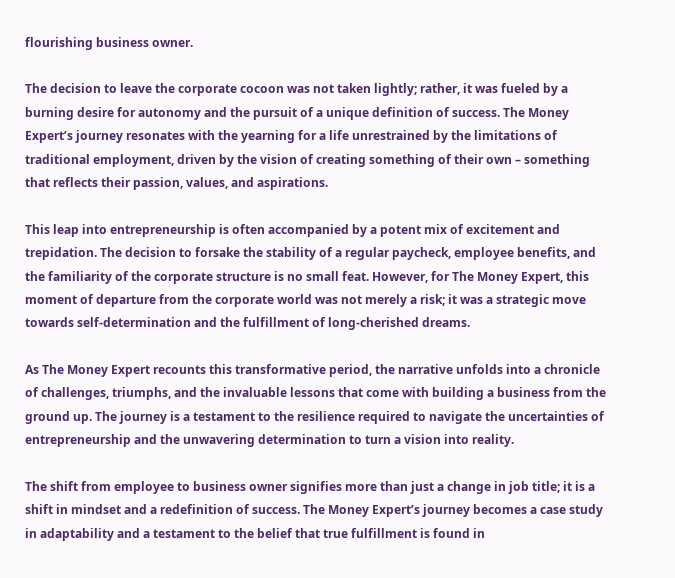flourishing business owner.

The decision to leave the corporate cocoon was not taken lightly; rather, it was fueled by a burning desire for autonomy and the pursuit of a unique definition of success. The Money Expert’s journey resonates with the yearning for a life unrestrained by the limitations of traditional employment, driven by the vision of creating something of their own – something that reflects their passion, values, and aspirations.

This leap into entrepreneurship is often accompanied by a potent mix of excitement and trepidation. The decision to forsake the stability of a regular paycheck, employee benefits, and the familiarity of the corporate structure is no small feat. However, for The Money Expert, this moment of departure from the corporate world was not merely a risk; it was a strategic move towards self-determination and the fulfillment of long-cherished dreams.

As The Money Expert recounts this transformative period, the narrative unfolds into a chronicle of challenges, triumphs, and the invaluable lessons that come with building a business from the ground up. The journey is a testament to the resilience required to navigate the uncertainties of entrepreneurship and the unwavering determination to turn a vision into reality.

The shift from employee to business owner signifies more than just a change in job title; it is a shift in mindset and a redefinition of success. The Money Expert’s journey becomes a case study in adaptability and a testament to the belief that true fulfillment is found in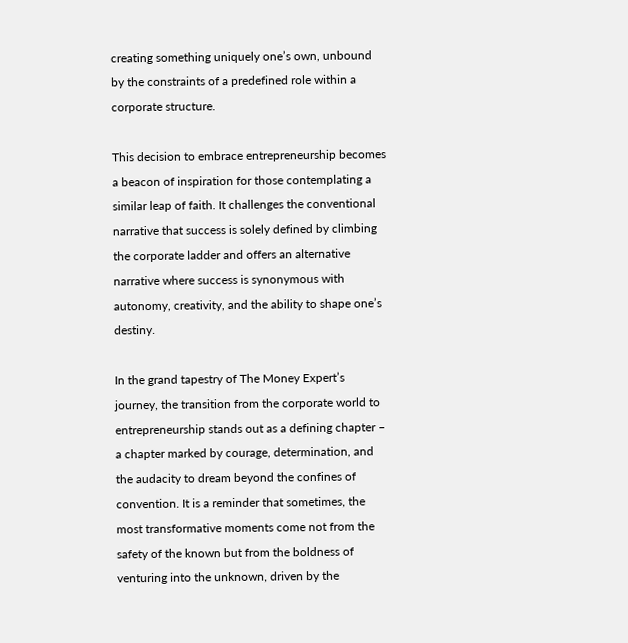creating something uniquely one’s own, unbound by the constraints of a predefined role within a corporate structure.

This decision to embrace entrepreneurship becomes a beacon of inspiration for those contemplating a similar leap of faith. It challenges the conventional narrative that success is solely defined by climbing the corporate ladder and offers an alternative narrative where success is synonymous with autonomy, creativity, and the ability to shape one’s destiny.

In the grand tapestry of The Money Expert’s journey, the transition from the corporate world to entrepreneurship stands out as a defining chapter – a chapter marked by courage, determination, and the audacity to dream beyond the confines of convention. It is a reminder that sometimes, the most transformative moments come not from the safety of the known but from the boldness of venturing into the unknown, driven by the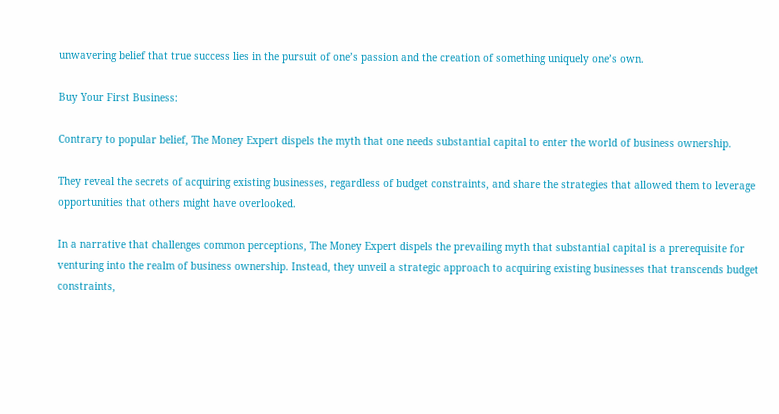unwavering belief that true success lies in the pursuit of one’s passion and the creation of something uniquely one’s own.

Buy Your First Business:

Contrary to popular belief, The Money Expert dispels the myth that one needs substantial capital to enter the world of business ownership.

They reveal the secrets of acquiring existing businesses, regardless of budget constraints, and share the strategies that allowed them to leverage opportunities that others might have overlooked.

In a narrative that challenges common perceptions, The Money Expert dispels the prevailing myth that substantial capital is a prerequisite for venturing into the realm of business ownership. Instead, they unveil a strategic approach to acquiring existing businesses that transcends budget constraints,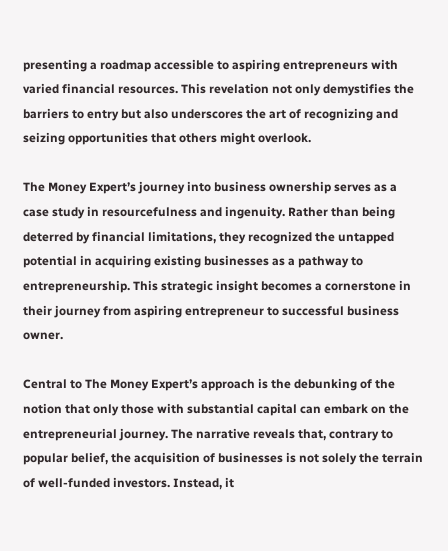presenting a roadmap accessible to aspiring entrepreneurs with varied financial resources. This revelation not only demystifies the barriers to entry but also underscores the art of recognizing and seizing opportunities that others might overlook.

The Money Expert’s journey into business ownership serves as a case study in resourcefulness and ingenuity. Rather than being deterred by financial limitations, they recognized the untapped potential in acquiring existing businesses as a pathway to entrepreneurship. This strategic insight becomes a cornerstone in their journey from aspiring entrepreneur to successful business owner.

Central to The Money Expert’s approach is the debunking of the notion that only those with substantial capital can embark on the entrepreneurial journey. The narrative reveals that, contrary to popular belief, the acquisition of businesses is not solely the terrain of well-funded investors. Instead, it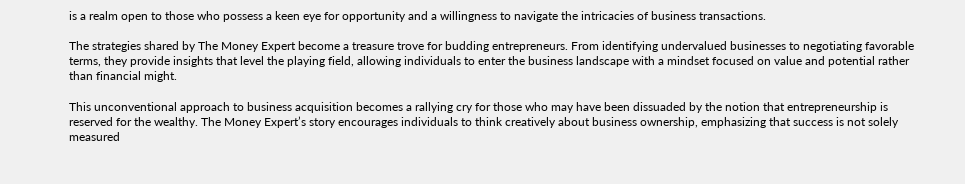is a realm open to those who possess a keen eye for opportunity and a willingness to navigate the intricacies of business transactions.

The strategies shared by The Money Expert become a treasure trove for budding entrepreneurs. From identifying undervalued businesses to negotiating favorable terms, they provide insights that level the playing field, allowing individuals to enter the business landscape with a mindset focused on value and potential rather than financial might.

This unconventional approach to business acquisition becomes a rallying cry for those who may have been dissuaded by the notion that entrepreneurship is reserved for the wealthy. The Money Expert’s story encourages individuals to think creatively about business ownership, emphasizing that success is not solely measured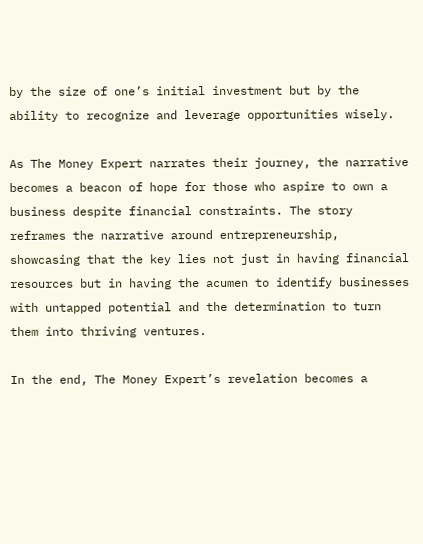by the size of one’s initial investment but by the ability to recognize and leverage opportunities wisely.

As The Money Expert narrates their journey, the narrative becomes a beacon of hope for those who aspire to own a business despite financial constraints. The story reframes the narrative around entrepreneurship, showcasing that the key lies not just in having financial resources but in having the acumen to identify businesses with untapped potential and the determination to turn them into thriving ventures.

In the end, The Money Expert’s revelation becomes a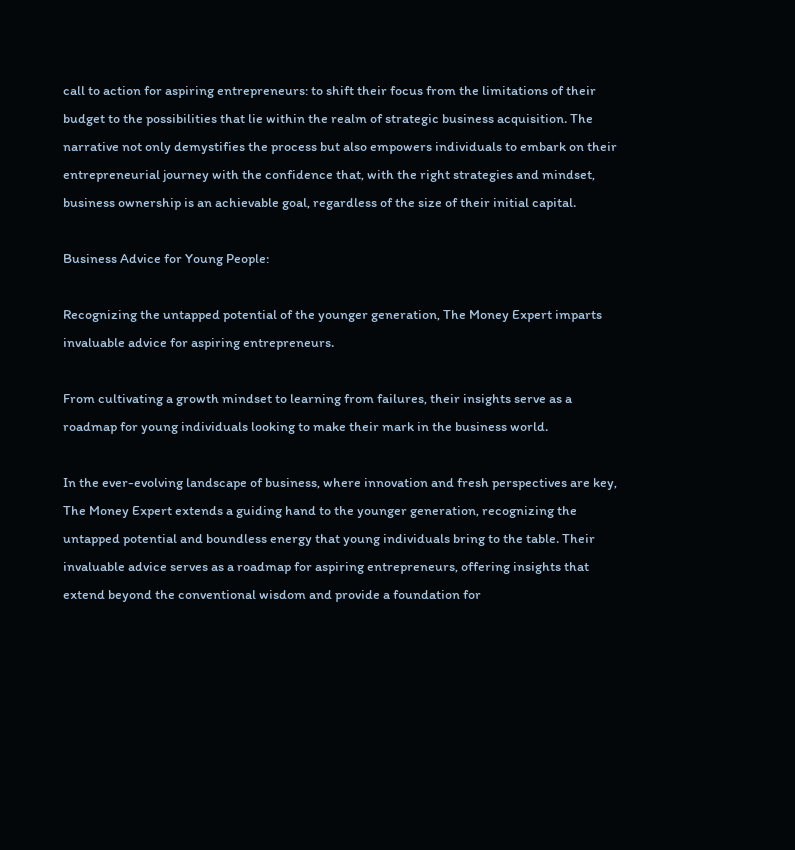call to action for aspiring entrepreneurs: to shift their focus from the limitations of their budget to the possibilities that lie within the realm of strategic business acquisition. The narrative not only demystifies the process but also empowers individuals to embark on their entrepreneurial journey with the confidence that, with the right strategies and mindset, business ownership is an achievable goal, regardless of the size of their initial capital.

Business Advice for Young People:

Recognizing the untapped potential of the younger generation, The Money Expert imparts invaluable advice for aspiring entrepreneurs.

From cultivating a growth mindset to learning from failures, their insights serve as a roadmap for young individuals looking to make their mark in the business world.

In the ever-evolving landscape of business, where innovation and fresh perspectives are key, The Money Expert extends a guiding hand to the younger generation, recognizing the untapped potential and boundless energy that young individuals bring to the table. Their invaluable advice serves as a roadmap for aspiring entrepreneurs, offering insights that extend beyond the conventional wisdom and provide a foundation for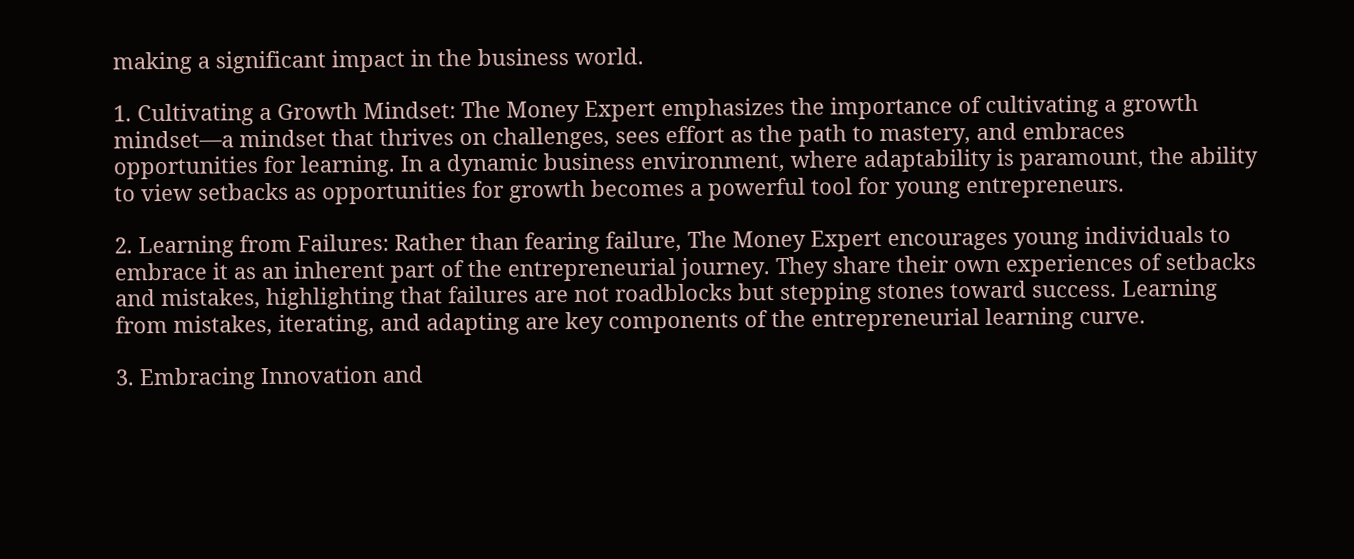making a significant impact in the business world.

1. Cultivating a Growth Mindset: The Money Expert emphasizes the importance of cultivating a growth mindset—a mindset that thrives on challenges, sees effort as the path to mastery, and embraces opportunities for learning. In a dynamic business environment, where adaptability is paramount, the ability to view setbacks as opportunities for growth becomes a powerful tool for young entrepreneurs.

2. Learning from Failures: Rather than fearing failure, The Money Expert encourages young individuals to embrace it as an inherent part of the entrepreneurial journey. They share their own experiences of setbacks and mistakes, highlighting that failures are not roadblocks but stepping stones toward success. Learning from mistakes, iterating, and adapting are key components of the entrepreneurial learning curve.

3. Embracing Innovation and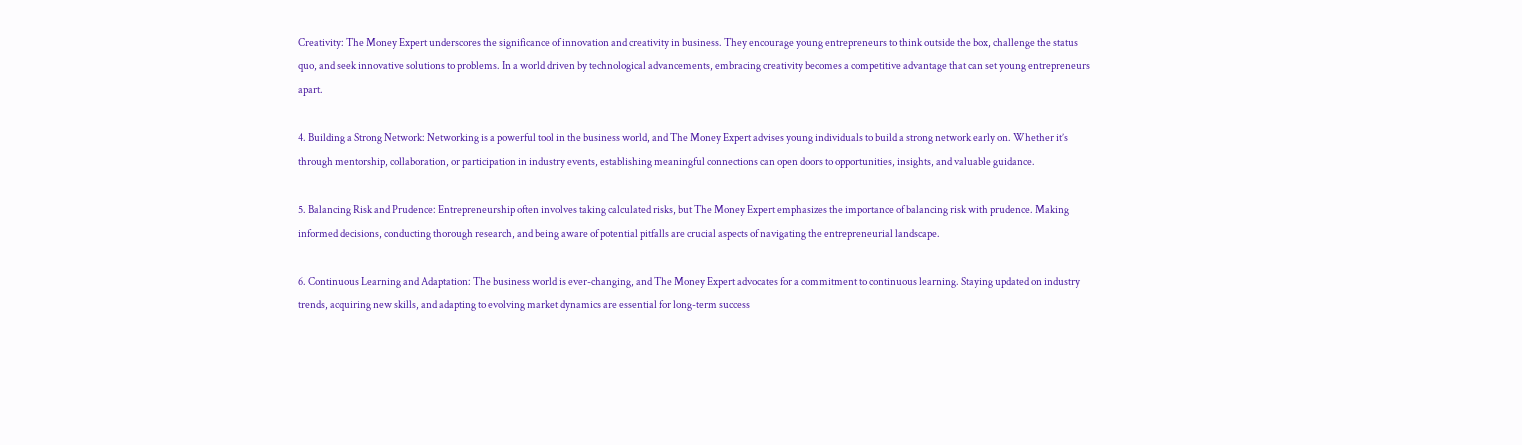Creativity: The Money Expert underscores the significance of innovation and creativity in business. They encourage young entrepreneurs to think outside the box, challenge the status quo, and seek innovative solutions to problems. In a world driven by technological advancements, embracing creativity becomes a competitive advantage that can set young entrepreneurs apart.

4. Building a Strong Network: Networking is a powerful tool in the business world, and The Money Expert advises young individuals to build a strong network early on. Whether it’s through mentorship, collaboration, or participation in industry events, establishing meaningful connections can open doors to opportunities, insights, and valuable guidance.

5. Balancing Risk and Prudence: Entrepreneurship often involves taking calculated risks, but The Money Expert emphasizes the importance of balancing risk with prudence. Making informed decisions, conducting thorough research, and being aware of potential pitfalls are crucial aspects of navigating the entrepreneurial landscape.

6. Continuous Learning and Adaptation: The business world is ever-changing, and The Money Expert advocates for a commitment to continuous learning. Staying updated on industry trends, acquiring new skills, and adapting to evolving market dynamics are essential for long-term success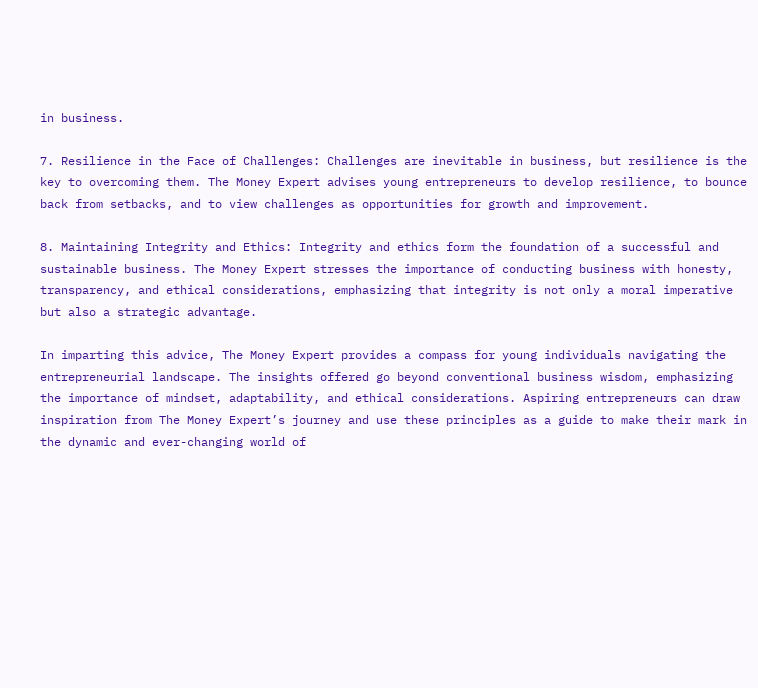in business.

7. Resilience in the Face of Challenges: Challenges are inevitable in business, but resilience is the key to overcoming them. The Money Expert advises young entrepreneurs to develop resilience, to bounce back from setbacks, and to view challenges as opportunities for growth and improvement.

8. Maintaining Integrity and Ethics: Integrity and ethics form the foundation of a successful and sustainable business. The Money Expert stresses the importance of conducting business with honesty, transparency, and ethical considerations, emphasizing that integrity is not only a moral imperative but also a strategic advantage.

In imparting this advice, The Money Expert provides a compass for young individuals navigating the entrepreneurial landscape. The insights offered go beyond conventional business wisdom, emphasizing the importance of mindset, adaptability, and ethical considerations. Aspiring entrepreneurs can draw inspiration from The Money Expert’s journey and use these principles as a guide to make their mark in the dynamic and ever-changing world of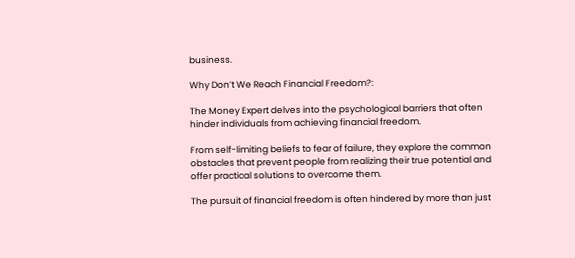business.

Why Don’t We Reach Financial Freedom?:

The Money Expert delves into the psychological barriers that often hinder individuals from achieving financial freedom.

From self-limiting beliefs to fear of failure, they explore the common obstacles that prevent people from realizing their true potential and offer practical solutions to overcome them.

The pursuit of financial freedom is often hindered by more than just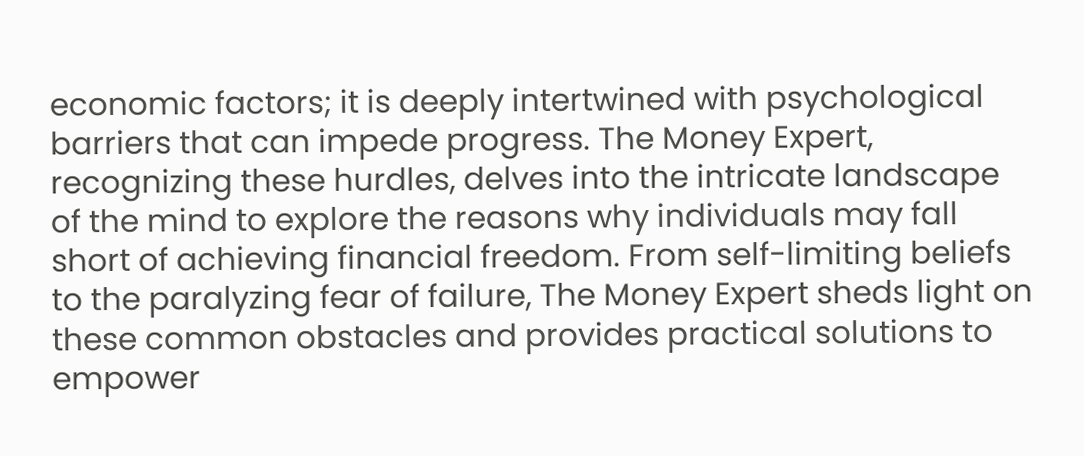economic factors; it is deeply intertwined with psychological barriers that can impede progress. The Money Expert, recognizing these hurdles, delves into the intricate landscape of the mind to explore the reasons why individuals may fall short of achieving financial freedom. From self-limiting beliefs to the paralyzing fear of failure, The Money Expert sheds light on these common obstacles and provides practical solutions to empower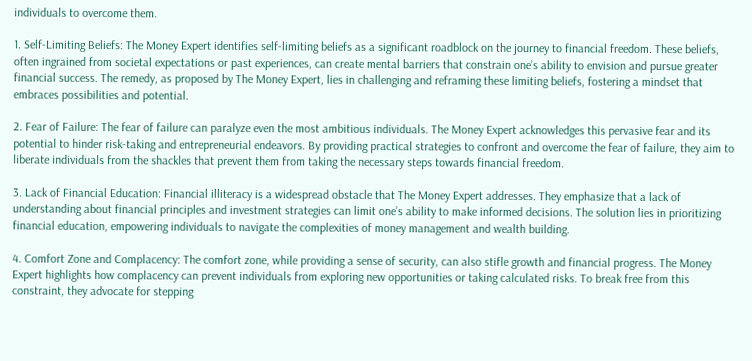individuals to overcome them.

1. Self-Limiting Beliefs: The Money Expert identifies self-limiting beliefs as a significant roadblock on the journey to financial freedom. These beliefs, often ingrained from societal expectations or past experiences, can create mental barriers that constrain one’s ability to envision and pursue greater financial success. The remedy, as proposed by The Money Expert, lies in challenging and reframing these limiting beliefs, fostering a mindset that embraces possibilities and potential.

2. Fear of Failure: The fear of failure can paralyze even the most ambitious individuals. The Money Expert acknowledges this pervasive fear and its potential to hinder risk-taking and entrepreneurial endeavors. By providing practical strategies to confront and overcome the fear of failure, they aim to liberate individuals from the shackles that prevent them from taking the necessary steps towards financial freedom.

3. Lack of Financial Education: Financial illiteracy is a widespread obstacle that The Money Expert addresses. They emphasize that a lack of understanding about financial principles and investment strategies can limit one’s ability to make informed decisions. The solution lies in prioritizing financial education, empowering individuals to navigate the complexities of money management and wealth building.

4. Comfort Zone and Complacency: The comfort zone, while providing a sense of security, can also stifle growth and financial progress. The Money Expert highlights how complacency can prevent individuals from exploring new opportunities or taking calculated risks. To break free from this constraint, they advocate for stepping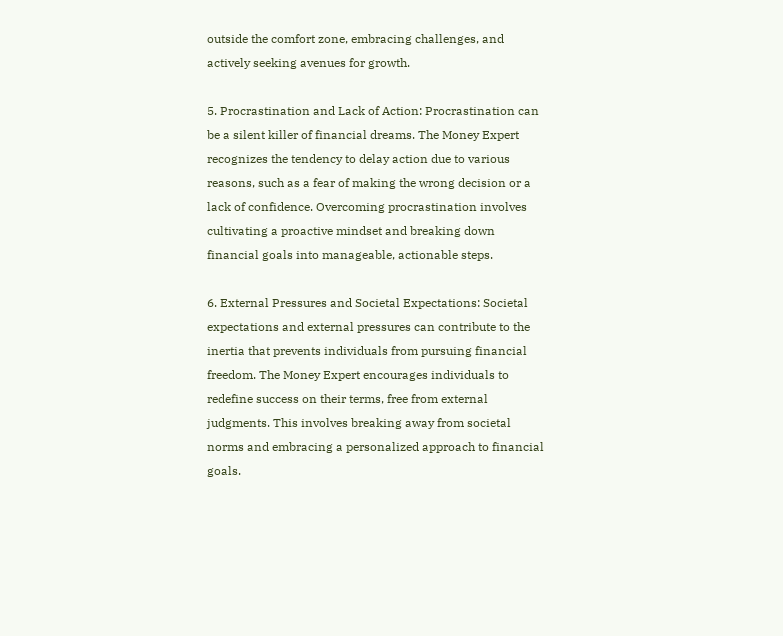outside the comfort zone, embracing challenges, and actively seeking avenues for growth.

5. Procrastination and Lack of Action: Procrastination can be a silent killer of financial dreams. The Money Expert recognizes the tendency to delay action due to various reasons, such as a fear of making the wrong decision or a lack of confidence. Overcoming procrastination involves cultivating a proactive mindset and breaking down financial goals into manageable, actionable steps.

6. External Pressures and Societal Expectations: Societal expectations and external pressures can contribute to the inertia that prevents individuals from pursuing financial freedom. The Money Expert encourages individuals to redefine success on their terms, free from external judgments. This involves breaking away from societal norms and embracing a personalized approach to financial goals.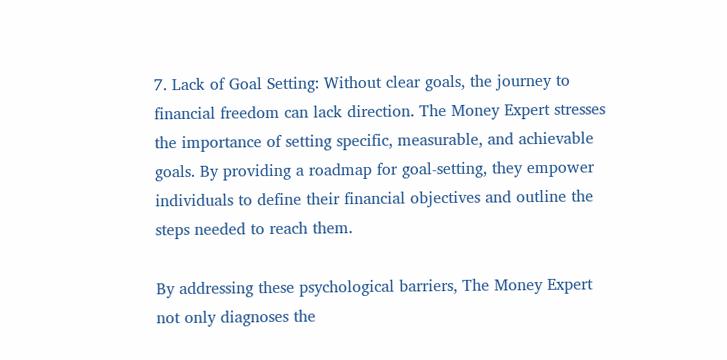7. Lack of Goal Setting: Without clear goals, the journey to financial freedom can lack direction. The Money Expert stresses the importance of setting specific, measurable, and achievable goals. By providing a roadmap for goal-setting, they empower individuals to define their financial objectives and outline the steps needed to reach them.

By addressing these psychological barriers, The Money Expert not only diagnoses the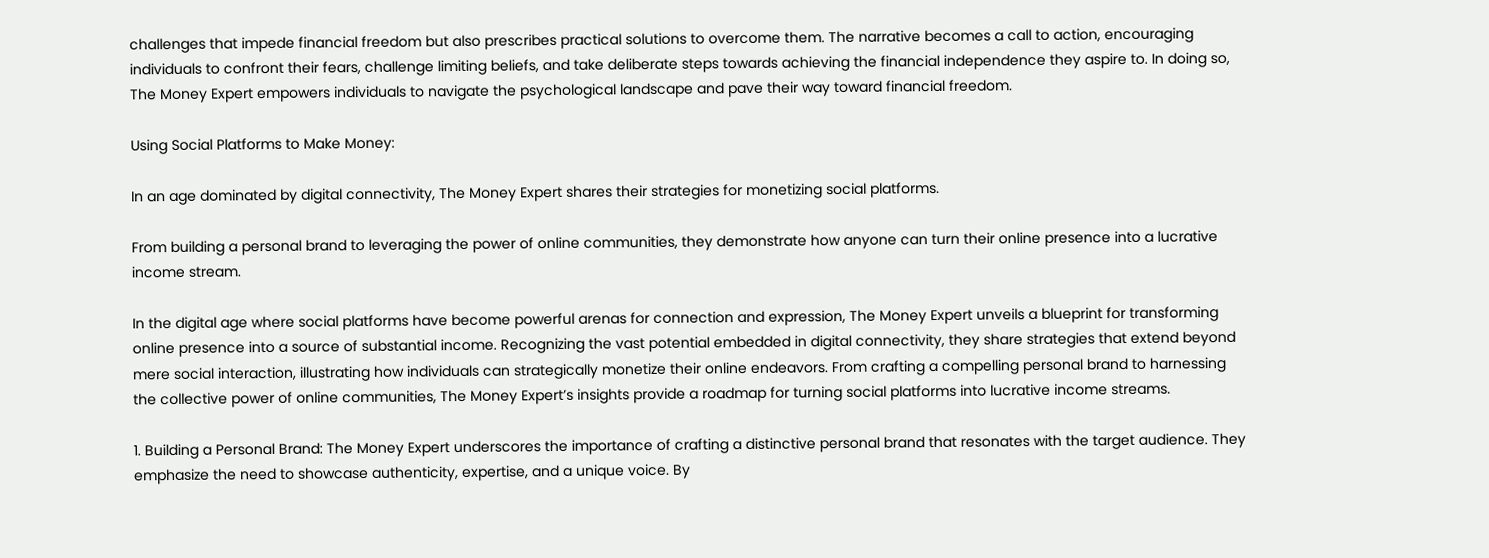challenges that impede financial freedom but also prescribes practical solutions to overcome them. The narrative becomes a call to action, encouraging individuals to confront their fears, challenge limiting beliefs, and take deliberate steps towards achieving the financial independence they aspire to. In doing so, The Money Expert empowers individuals to navigate the psychological landscape and pave their way toward financial freedom.

Using Social Platforms to Make Money:

In an age dominated by digital connectivity, The Money Expert shares their strategies for monetizing social platforms.

From building a personal brand to leveraging the power of online communities, they demonstrate how anyone can turn their online presence into a lucrative income stream.

In the digital age where social platforms have become powerful arenas for connection and expression, The Money Expert unveils a blueprint for transforming online presence into a source of substantial income. Recognizing the vast potential embedded in digital connectivity, they share strategies that extend beyond mere social interaction, illustrating how individuals can strategically monetize their online endeavors. From crafting a compelling personal brand to harnessing the collective power of online communities, The Money Expert’s insights provide a roadmap for turning social platforms into lucrative income streams.

1. Building a Personal Brand: The Money Expert underscores the importance of crafting a distinctive personal brand that resonates with the target audience. They emphasize the need to showcase authenticity, expertise, and a unique voice. By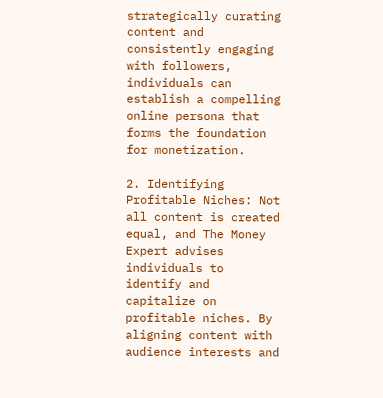strategically curating content and consistently engaging with followers, individuals can establish a compelling online persona that forms the foundation for monetization.

2. Identifying Profitable Niches: Not all content is created equal, and The Money Expert advises individuals to identify and capitalize on profitable niches. By aligning content with audience interests and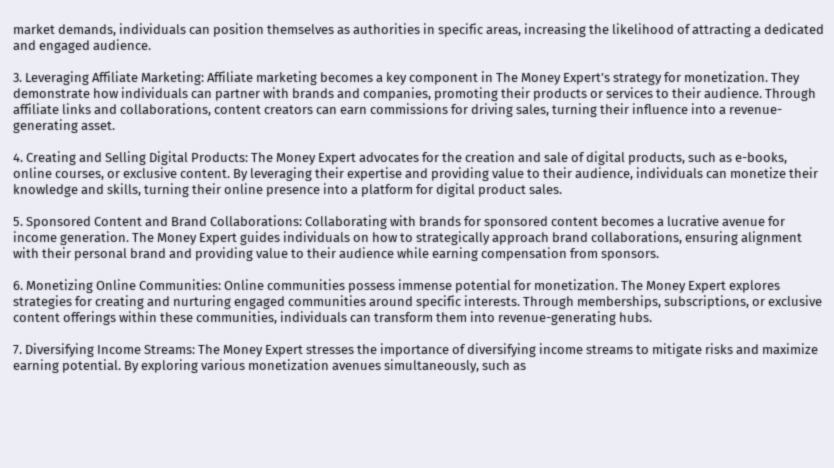market demands, individuals can position themselves as authorities in specific areas, increasing the likelihood of attracting a dedicated and engaged audience.

3. Leveraging Affiliate Marketing: Affiliate marketing becomes a key component in The Money Expert’s strategy for monetization. They demonstrate how individuals can partner with brands and companies, promoting their products or services to their audience. Through affiliate links and collaborations, content creators can earn commissions for driving sales, turning their influence into a revenue-generating asset.

4. Creating and Selling Digital Products: The Money Expert advocates for the creation and sale of digital products, such as e-books, online courses, or exclusive content. By leveraging their expertise and providing value to their audience, individuals can monetize their knowledge and skills, turning their online presence into a platform for digital product sales.

5. Sponsored Content and Brand Collaborations: Collaborating with brands for sponsored content becomes a lucrative avenue for income generation. The Money Expert guides individuals on how to strategically approach brand collaborations, ensuring alignment with their personal brand and providing value to their audience while earning compensation from sponsors.

6. Monetizing Online Communities: Online communities possess immense potential for monetization. The Money Expert explores strategies for creating and nurturing engaged communities around specific interests. Through memberships, subscriptions, or exclusive content offerings within these communities, individuals can transform them into revenue-generating hubs.

7. Diversifying Income Streams: The Money Expert stresses the importance of diversifying income streams to mitigate risks and maximize earning potential. By exploring various monetization avenues simultaneously, such as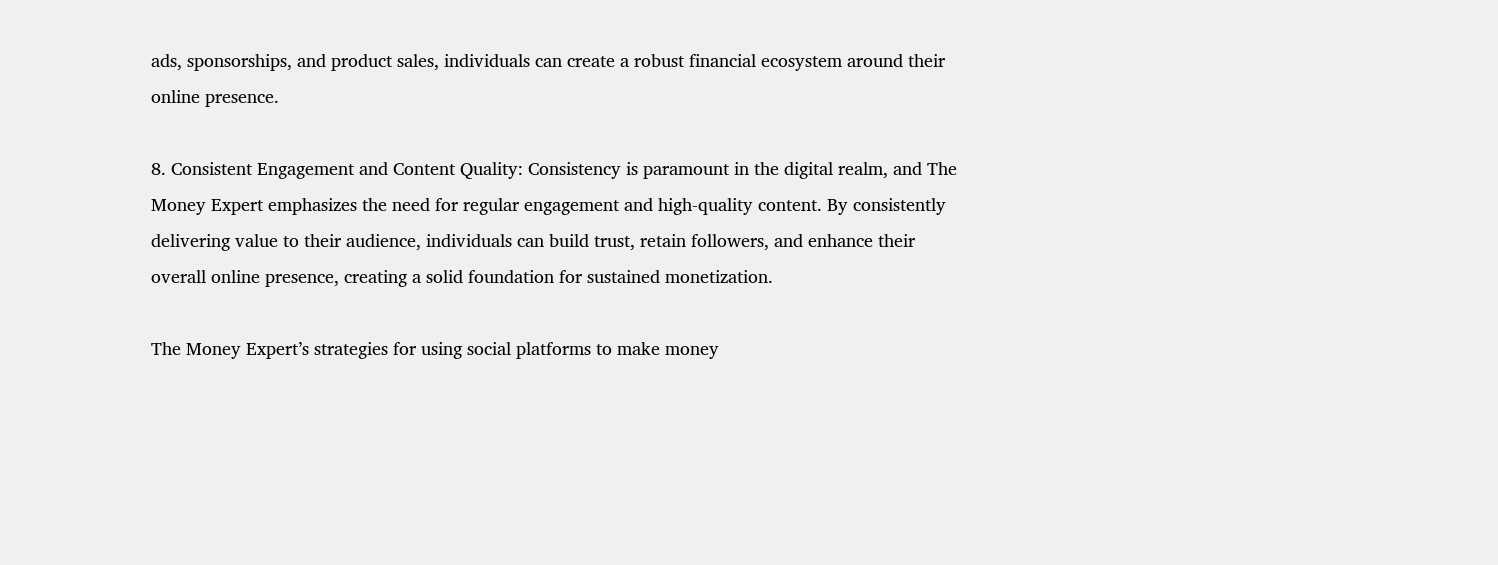ads, sponsorships, and product sales, individuals can create a robust financial ecosystem around their online presence.

8. Consistent Engagement and Content Quality: Consistency is paramount in the digital realm, and The Money Expert emphasizes the need for regular engagement and high-quality content. By consistently delivering value to their audience, individuals can build trust, retain followers, and enhance their overall online presence, creating a solid foundation for sustained monetization.

The Money Expert’s strategies for using social platforms to make money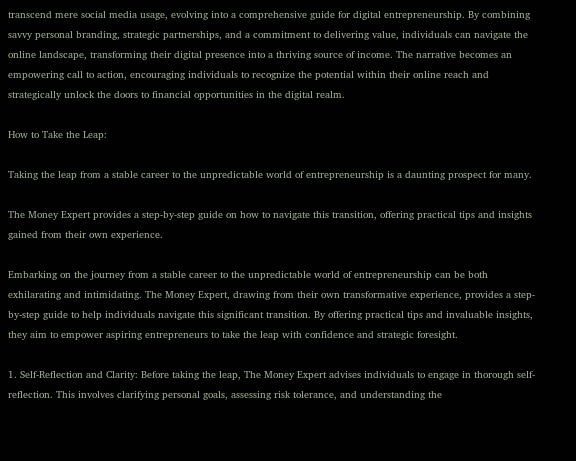transcend mere social media usage, evolving into a comprehensive guide for digital entrepreneurship. By combining savvy personal branding, strategic partnerships, and a commitment to delivering value, individuals can navigate the online landscape, transforming their digital presence into a thriving source of income. The narrative becomes an empowering call to action, encouraging individuals to recognize the potential within their online reach and strategically unlock the doors to financial opportunities in the digital realm.

How to Take the Leap:

Taking the leap from a stable career to the unpredictable world of entrepreneurship is a daunting prospect for many.

The Money Expert provides a step-by-step guide on how to navigate this transition, offering practical tips and insights gained from their own experience.

Embarking on the journey from a stable career to the unpredictable world of entrepreneurship can be both exhilarating and intimidating. The Money Expert, drawing from their own transformative experience, provides a step-by-step guide to help individuals navigate this significant transition. By offering practical tips and invaluable insights, they aim to empower aspiring entrepreneurs to take the leap with confidence and strategic foresight.

1. Self-Reflection and Clarity: Before taking the leap, The Money Expert advises individuals to engage in thorough self-reflection. This involves clarifying personal goals, assessing risk tolerance, and understanding the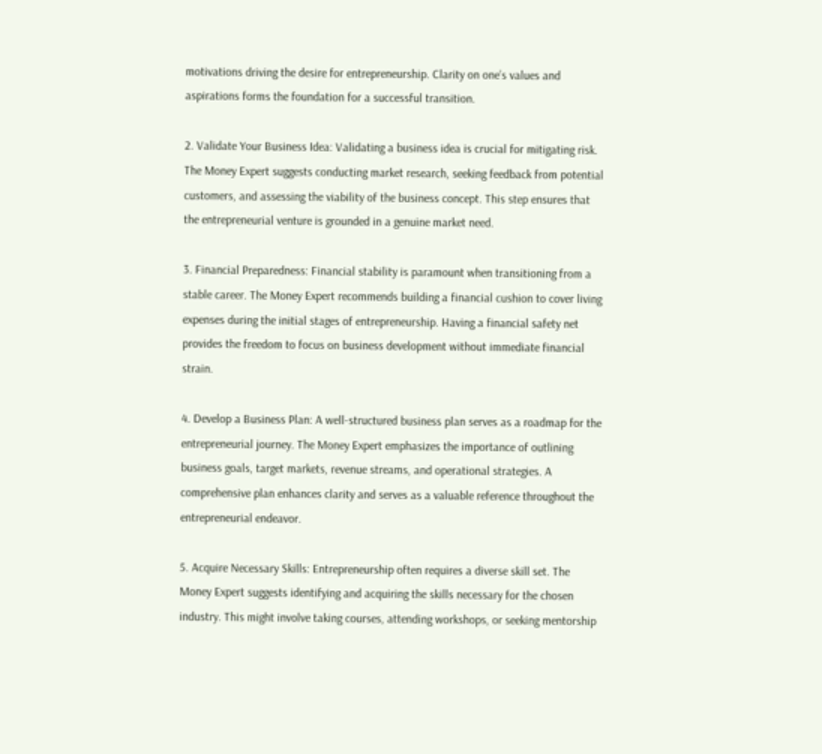motivations driving the desire for entrepreneurship. Clarity on one’s values and aspirations forms the foundation for a successful transition.

2. Validate Your Business Idea: Validating a business idea is crucial for mitigating risk. The Money Expert suggests conducting market research, seeking feedback from potential customers, and assessing the viability of the business concept. This step ensures that the entrepreneurial venture is grounded in a genuine market need.

3. Financial Preparedness: Financial stability is paramount when transitioning from a stable career. The Money Expert recommends building a financial cushion to cover living expenses during the initial stages of entrepreneurship. Having a financial safety net provides the freedom to focus on business development without immediate financial strain.

4. Develop a Business Plan: A well-structured business plan serves as a roadmap for the entrepreneurial journey. The Money Expert emphasizes the importance of outlining business goals, target markets, revenue streams, and operational strategies. A comprehensive plan enhances clarity and serves as a valuable reference throughout the entrepreneurial endeavor.

5. Acquire Necessary Skills: Entrepreneurship often requires a diverse skill set. The Money Expert suggests identifying and acquiring the skills necessary for the chosen industry. This might involve taking courses, attending workshops, or seeking mentorship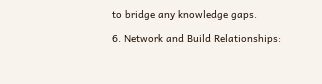to bridge any knowledge gaps.

6. Network and Build Relationships: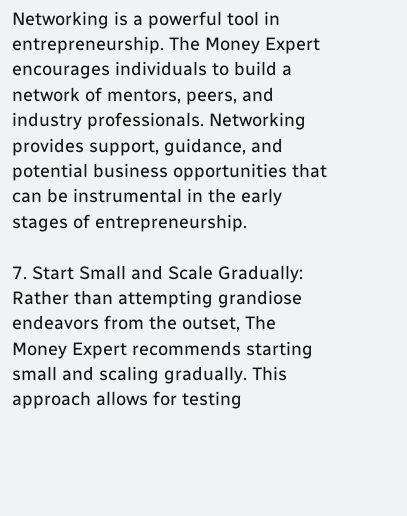Networking is a powerful tool in entrepreneurship. The Money Expert encourages individuals to build a network of mentors, peers, and industry professionals. Networking provides support, guidance, and potential business opportunities that can be instrumental in the early stages of entrepreneurship.

7. Start Small and Scale Gradually: Rather than attempting grandiose endeavors from the outset, The Money Expert recommends starting small and scaling gradually. This approach allows for testing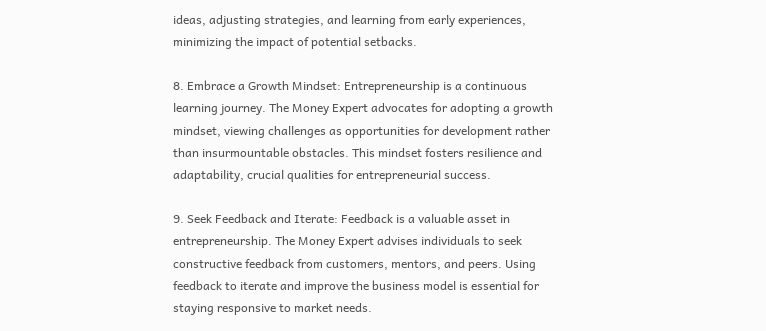ideas, adjusting strategies, and learning from early experiences, minimizing the impact of potential setbacks.

8. Embrace a Growth Mindset: Entrepreneurship is a continuous learning journey. The Money Expert advocates for adopting a growth mindset, viewing challenges as opportunities for development rather than insurmountable obstacles. This mindset fosters resilience and adaptability, crucial qualities for entrepreneurial success.

9. Seek Feedback and Iterate: Feedback is a valuable asset in entrepreneurship. The Money Expert advises individuals to seek constructive feedback from customers, mentors, and peers. Using feedback to iterate and improve the business model is essential for staying responsive to market needs.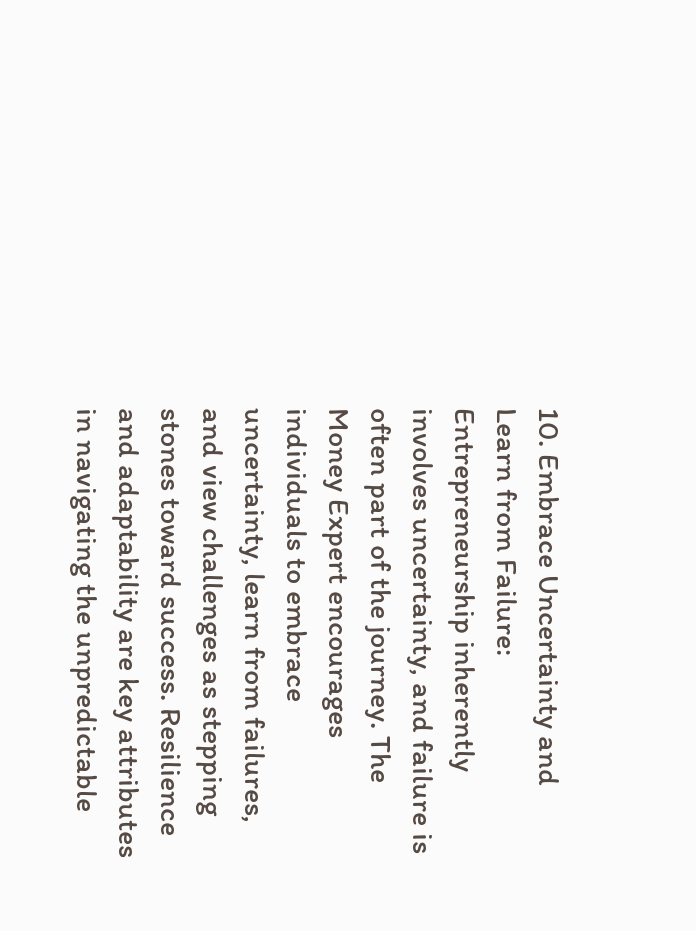10. Embrace Uncertainty and Learn from Failure: Entrepreneurship inherently involves uncertainty, and failure is often part of the journey. The Money Expert encourages individuals to embrace uncertainty, learn from failures, and view challenges as stepping stones toward success. Resilience and adaptability are key attributes in navigating the unpredictable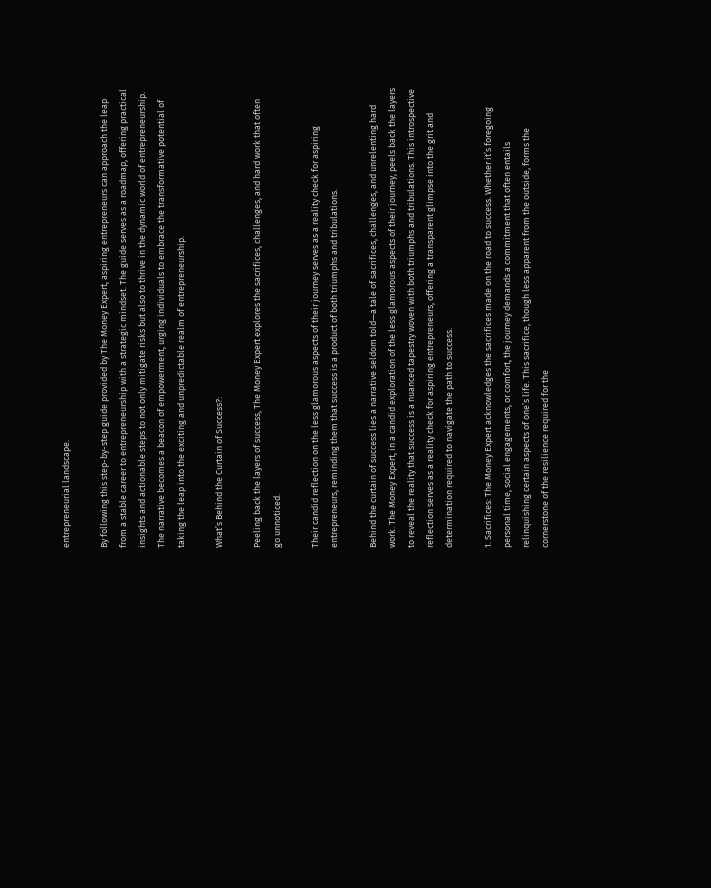entrepreneurial landscape.

By following this step-by-step guide provided by The Money Expert, aspiring entrepreneurs can approach the leap from a stable career to entrepreneurship with a strategic mindset. The guide serves as a roadmap, offering practical insights and actionable steps to not only mitigate risks but also to thrive in the dynamic world of entrepreneurship. The narrative becomes a beacon of empowerment, urging individuals to embrace the transformative potential of taking the leap into the exciting and unpredictable realm of entrepreneurship.

What’s Behind the Curtain of Success?:

Peeling back the layers of success, The Money Expert explores the sacrifices, challenges, and hard work that often go unnoticed.

Their candid reflection on the less glamorous aspects of their journey serves as a reality check for aspiring entrepreneurs, reminding them that success is a product of both triumphs and tribulations.

Behind the curtain of success lies a narrative seldom told—a tale of sacrifices, challenges, and unrelenting hard work. The Money Expert, in a candid exploration of the less glamorous aspects of their journey, peels back the layers to reveal the reality that success is a nuanced tapestry woven with both triumphs and tribulations. This introspective reflection serves as a reality check for aspiring entrepreneurs, offering a transparent glimpse into the grit and determination required to navigate the path to success.

1. Sacrifices: The Money Expert acknowledges the sacrifices made on the road to success. Whether it’s foregoing personal time, social engagements, or comfort, the journey demands a commitment that often entails relinquishing certain aspects of one’s life. This sacrifice, though less apparent from the outside, forms the cornerstone of the resilience required for the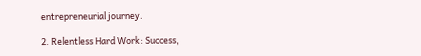entrepreneurial journey.

2. Relentless Hard Work: Success,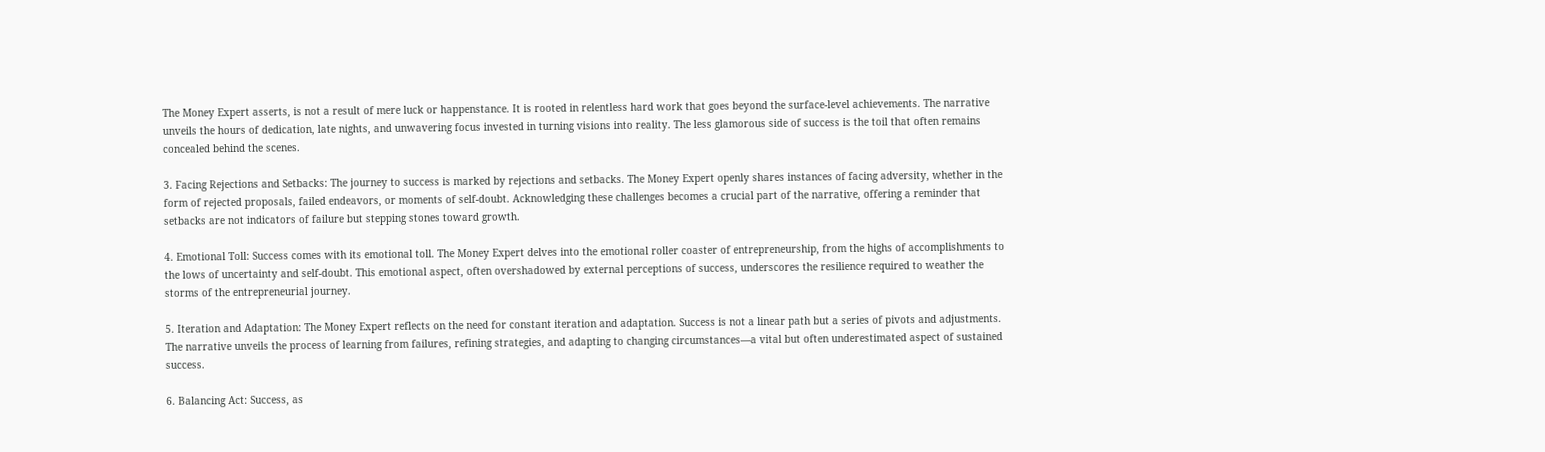The Money Expert asserts, is not a result of mere luck or happenstance. It is rooted in relentless hard work that goes beyond the surface-level achievements. The narrative unveils the hours of dedication, late nights, and unwavering focus invested in turning visions into reality. The less glamorous side of success is the toil that often remains concealed behind the scenes.

3. Facing Rejections and Setbacks: The journey to success is marked by rejections and setbacks. The Money Expert openly shares instances of facing adversity, whether in the form of rejected proposals, failed endeavors, or moments of self-doubt. Acknowledging these challenges becomes a crucial part of the narrative, offering a reminder that setbacks are not indicators of failure but stepping stones toward growth.

4. Emotional Toll: Success comes with its emotional toll. The Money Expert delves into the emotional roller coaster of entrepreneurship, from the highs of accomplishments to the lows of uncertainty and self-doubt. This emotional aspect, often overshadowed by external perceptions of success, underscores the resilience required to weather the storms of the entrepreneurial journey.

5. Iteration and Adaptation: The Money Expert reflects on the need for constant iteration and adaptation. Success is not a linear path but a series of pivots and adjustments. The narrative unveils the process of learning from failures, refining strategies, and adapting to changing circumstances—a vital but often underestimated aspect of sustained success.

6. Balancing Act: Success, as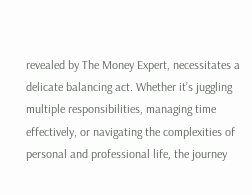revealed by The Money Expert, necessitates a delicate balancing act. Whether it’s juggling multiple responsibilities, managing time effectively, or navigating the complexities of personal and professional life, the journey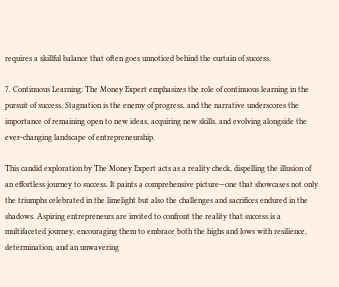requires a skillful balance that often goes unnoticed behind the curtain of success.

7. Continuous Learning: The Money Expert emphasizes the role of continuous learning in the pursuit of success. Stagnation is the enemy of progress, and the narrative underscores the importance of remaining open to new ideas, acquiring new skills, and evolving alongside the ever-changing landscape of entrepreneurship.

This candid exploration by The Money Expert acts as a reality check, dispelling the illusion of an effortless journey to success. It paints a comprehensive picture—one that showcases not only the triumphs celebrated in the limelight but also the challenges and sacrifices endured in the shadows. Aspiring entrepreneurs are invited to confront the reality that success is a multifaceted journey, encouraging them to embrace both the highs and lows with resilience, determination, and an unwavering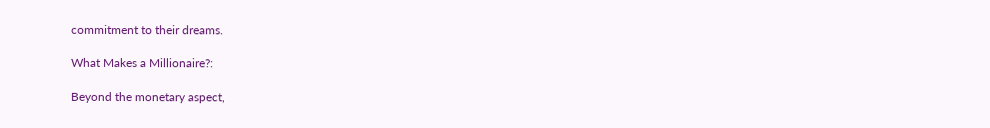commitment to their dreams.

What Makes a Millionaire?:

Beyond the monetary aspect,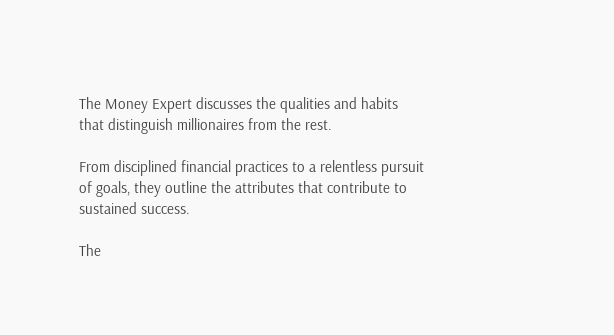The Money Expert discusses the qualities and habits that distinguish millionaires from the rest.

From disciplined financial practices to a relentless pursuit of goals, they outline the attributes that contribute to sustained success.

The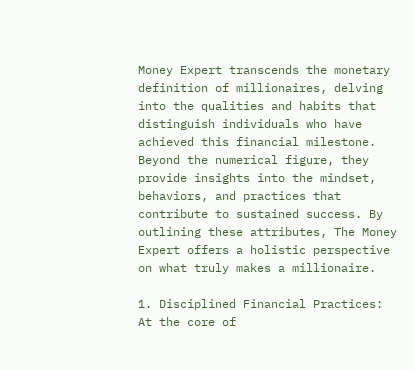Money Expert transcends the monetary definition of millionaires, delving into the qualities and habits that distinguish individuals who have achieved this financial milestone. Beyond the numerical figure, they provide insights into the mindset, behaviors, and practices that contribute to sustained success. By outlining these attributes, The Money Expert offers a holistic perspective on what truly makes a millionaire.

1. Disciplined Financial Practices: At the core of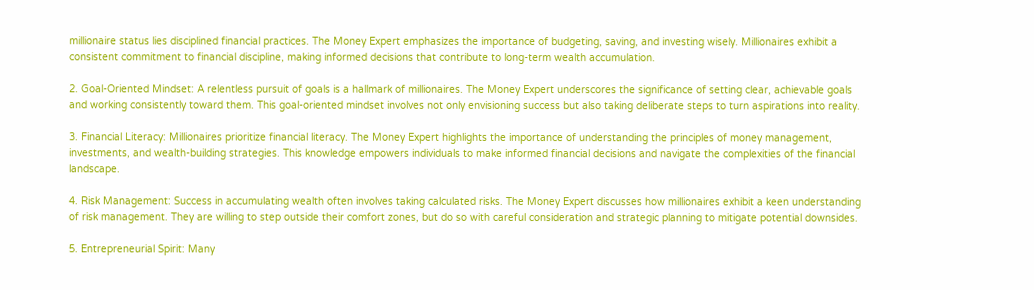millionaire status lies disciplined financial practices. The Money Expert emphasizes the importance of budgeting, saving, and investing wisely. Millionaires exhibit a consistent commitment to financial discipline, making informed decisions that contribute to long-term wealth accumulation.

2. Goal-Oriented Mindset: A relentless pursuit of goals is a hallmark of millionaires. The Money Expert underscores the significance of setting clear, achievable goals and working consistently toward them. This goal-oriented mindset involves not only envisioning success but also taking deliberate steps to turn aspirations into reality.

3. Financial Literacy: Millionaires prioritize financial literacy. The Money Expert highlights the importance of understanding the principles of money management, investments, and wealth-building strategies. This knowledge empowers individuals to make informed financial decisions and navigate the complexities of the financial landscape.

4. Risk Management: Success in accumulating wealth often involves taking calculated risks. The Money Expert discusses how millionaires exhibit a keen understanding of risk management. They are willing to step outside their comfort zones, but do so with careful consideration and strategic planning to mitigate potential downsides.

5. Entrepreneurial Spirit: Many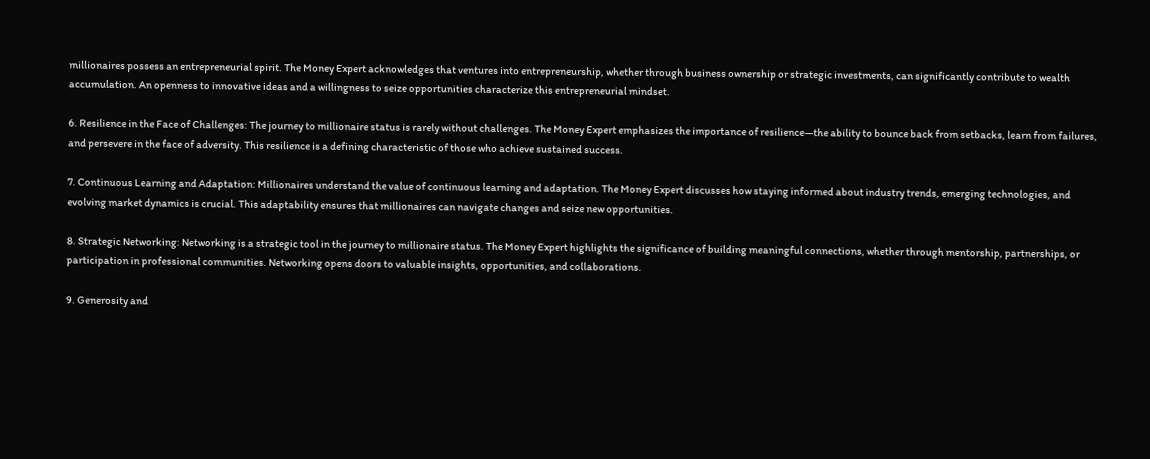millionaires possess an entrepreneurial spirit. The Money Expert acknowledges that ventures into entrepreneurship, whether through business ownership or strategic investments, can significantly contribute to wealth accumulation. An openness to innovative ideas and a willingness to seize opportunities characterize this entrepreneurial mindset.

6. Resilience in the Face of Challenges: The journey to millionaire status is rarely without challenges. The Money Expert emphasizes the importance of resilience—the ability to bounce back from setbacks, learn from failures, and persevere in the face of adversity. This resilience is a defining characteristic of those who achieve sustained success.

7. Continuous Learning and Adaptation: Millionaires understand the value of continuous learning and adaptation. The Money Expert discusses how staying informed about industry trends, emerging technologies, and evolving market dynamics is crucial. This adaptability ensures that millionaires can navigate changes and seize new opportunities.

8. Strategic Networking: Networking is a strategic tool in the journey to millionaire status. The Money Expert highlights the significance of building meaningful connections, whether through mentorship, partnerships, or participation in professional communities. Networking opens doors to valuable insights, opportunities, and collaborations.

9. Generosity and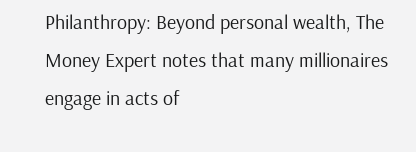Philanthropy: Beyond personal wealth, The Money Expert notes that many millionaires engage in acts of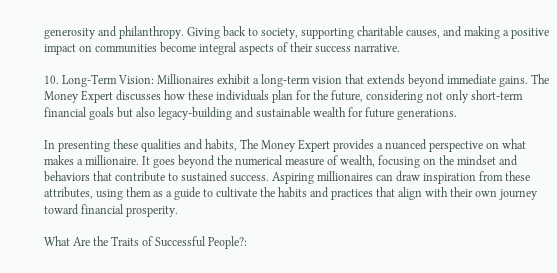generosity and philanthropy. Giving back to society, supporting charitable causes, and making a positive impact on communities become integral aspects of their success narrative.

10. Long-Term Vision: Millionaires exhibit a long-term vision that extends beyond immediate gains. The Money Expert discusses how these individuals plan for the future, considering not only short-term financial goals but also legacy-building and sustainable wealth for future generations.

In presenting these qualities and habits, The Money Expert provides a nuanced perspective on what makes a millionaire. It goes beyond the numerical measure of wealth, focusing on the mindset and behaviors that contribute to sustained success. Aspiring millionaires can draw inspiration from these attributes, using them as a guide to cultivate the habits and practices that align with their own journey toward financial prosperity.

What Are the Traits of Successful People?: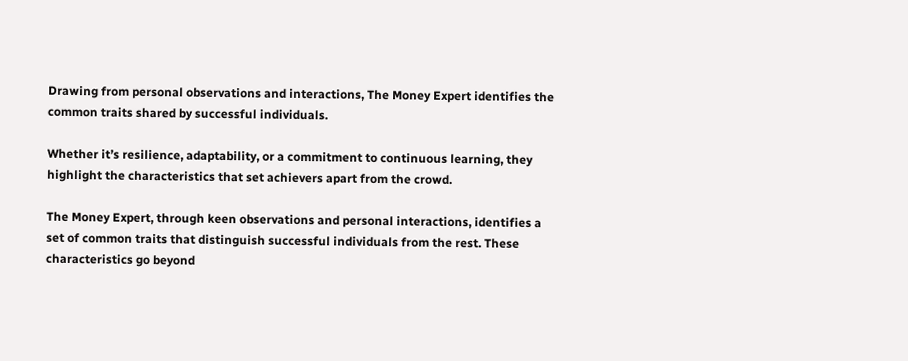Drawing from personal observations and interactions, The Money Expert identifies the common traits shared by successful individuals.

Whether it’s resilience, adaptability, or a commitment to continuous learning, they highlight the characteristics that set achievers apart from the crowd.

The Money Expert, through keen observations and personal interactions, identifies a set of common traits that distinguish successful individuals from the rest. These characteristics go beyond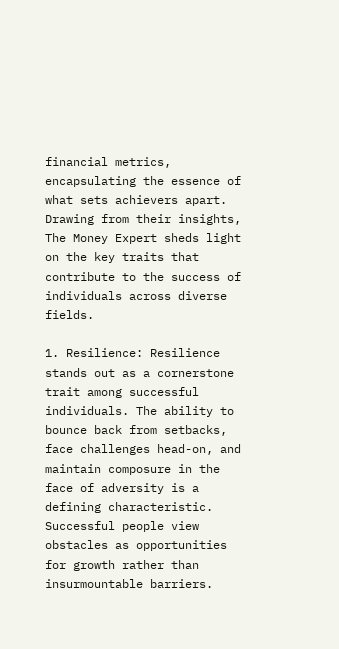financial metrics, encapsulating the essence of what sets achievers apart. Drawing from their insights, The Money Expert sheds light on the key traits that contribute to the success of individuals across diverse fields.

1. Resilience: Resilience stands out as a cornerstone trait among successful individuals. The ability to bounce back from setbacks, face challenges head-on, and maintain composure in the face of adversity is a defining characteristic. Successful people view obstacles as opportunities for growth rather than insurmountable barriers.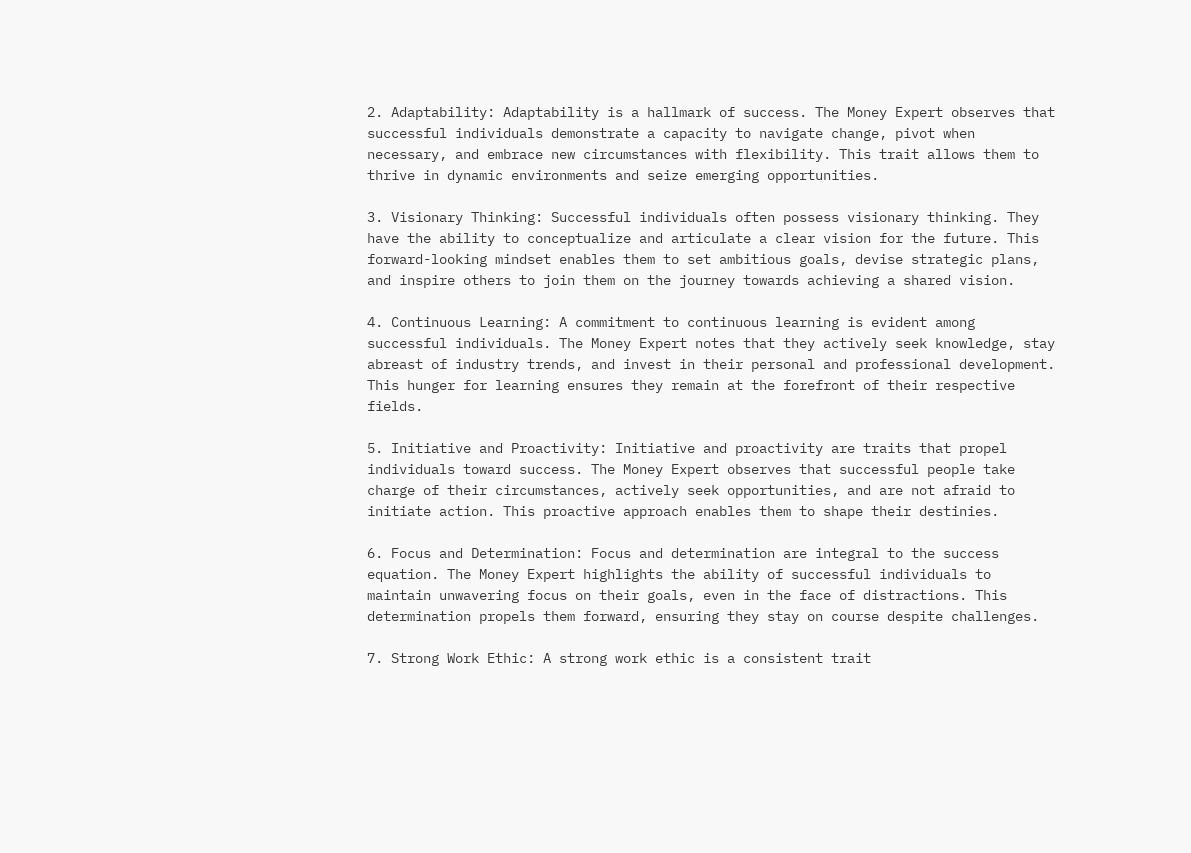2. Adaptability: Adaptability is a hallmark of success. The Money Expert observes that successful individuals demonstrate a capacity to navigate change, pivot when necessary, and embrace new circumstances with flexibility. This trait allows them to thrive in dynamic environments and seize emerging opportunities.

3. Visionary Thinking: Successful individuals often possess visionary thinking. They have the ability to conceptualize and articulate a clear vision for the future. This forward-looking mindset enables them to set ambitious goals, devise strategic plans, and inspire others to join them on the journey towards achieving a shared vision.

4. Continuous Learning: A commitment to continuous learning is evident among successful individuals. The Money Expert notes that they actively seek knowledge, stay abreast of industry trends, and invest in their personal and professional development. This hunger for learning ensures they remain at the forefront of their respective fields.

5. Initiative and Proactivity: Initiative and proactivity are traits that propel individuals toward success. The Money Expert observes that successful people take charge of their circumstances, actively seek opportunities, and are not afraid to initiate action. This proactive approach enables them to shape their destinies.

6. Focus and Determination: Focus and determination are integral to the success equation. The Money Expert highlights the ability of successful individuals to maintain unwavering focus on their goals, even in the face of distractions. This determination propels them forward, ensuring they stay on course despite challenges.

7. Strong Work Ethic: A strong work ethic is a consistent trait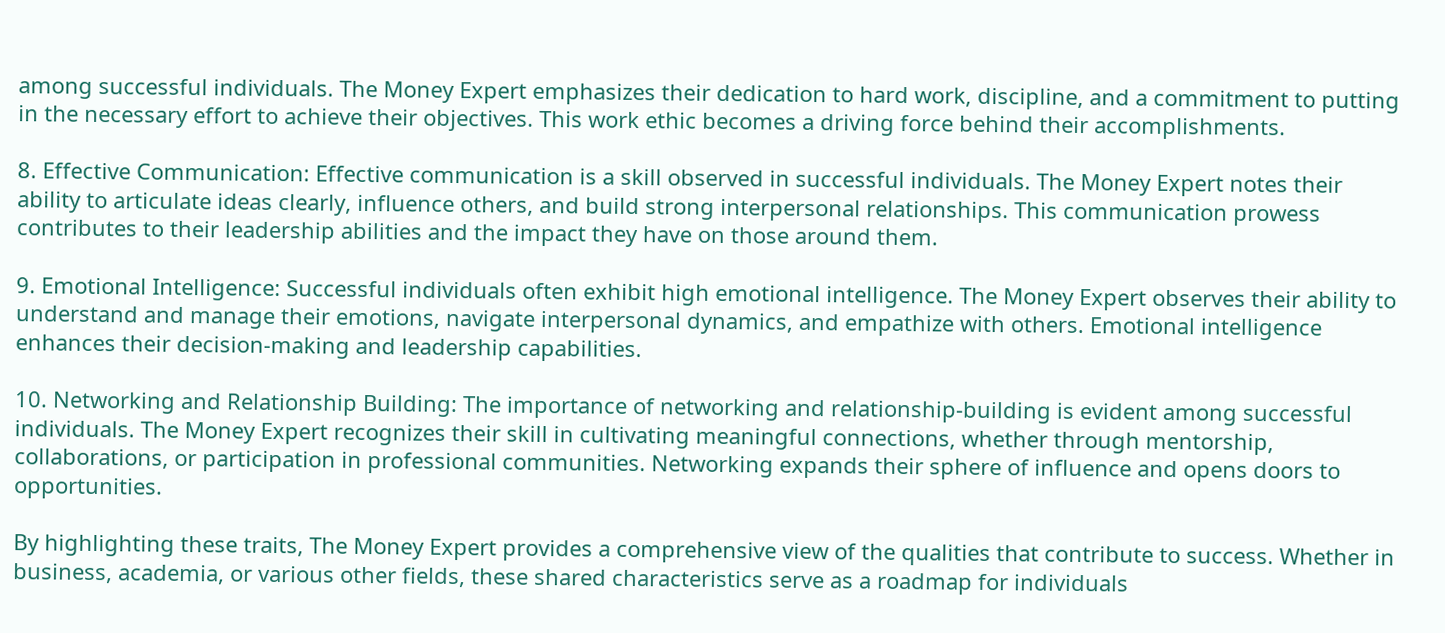among successful individuals. The Money Expert emphasizes their dedication to hard work, discipline, and a commitment to putting in the necessary effort to achieve their objectives. This work ethic becomes a driving force behind their accomplishments.

8. Effective Communication: Effective communication is a skill observed in successful individuals. The Money Expert notes their ability to articulate ideas clearly, influence others, and build strong interpersonal relationships. This communication prowess contributes to their leadership abilities and the impact they have on those around them.

9. Emotional Intelligence: Successful individuals often exhibit high emotional intelligence. The Money Expert observes their ability to understand and manage their emotions, navigate interpersonal dynamics, and empathize with others. Emotional intelligence enhances their decision-making and leadership capabilities.

10. Networking and Relationship Building: The importance of networking and relationship-building is evident among successful individuals. The Money Expert recognizes their skill in cultivating meaningful connections, whether through mentorship, collaborations, or participation in professional communities. Networking expands their sphere of influence and opens doors to opportunities.

By highlighting these traits, The Money Expert provides a comprehensive view of the qualities that contribute to success. Whether in business, academia, or various other fields, these shared characteristics serve as a roadmap for individuals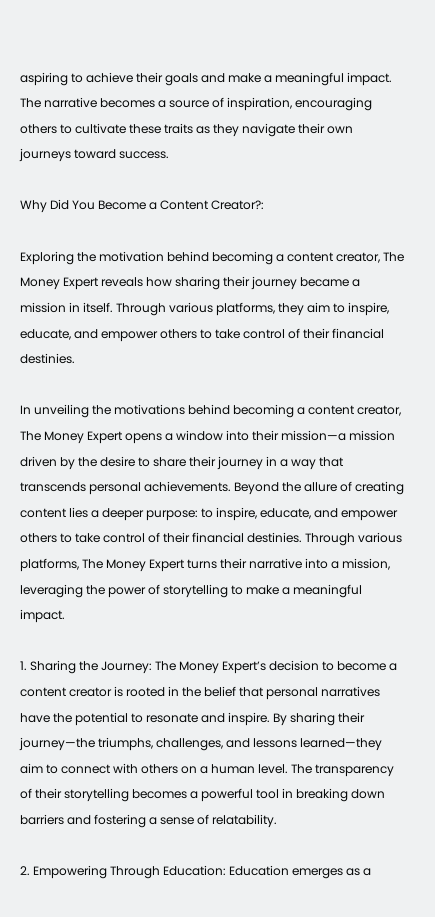aspiring to achieve their goals and make a meaningful impact. The narrative becomes a source of inspiration, encouraging others to cultivate these traits as they navigate their own journeys toward success.

Why Did You Become a Content Creator?:

Exploring the motivation behind becoming a content creator, The Money Expert reveals how sharing their journey became a mission in itself. Through various platforms, they aim to inspire, educate, and empower others to take control of their financial destinies.

In unveiling the motivations behind becoming a content creator, The Money Expert opens a window into their mission—a mission driven by the desire to share their journey in a way that transcends personal achievements. Beyond the allure of creating content lies a deeper purpose: to inspire, educate, and empower others to take control of their financial destinies. Through various platforms, The Money Expert turns their narrative into a mission, leveraging the power of storytelling to make a meaningful impact.

1. Sharing the Journey: The Money Expert’s decision to become a content creator is rooted in the belief that personal narratives have the potential to resonate and inspire. By sharing their journey—the triumphs, challenges, and lessons learned—they aim to connect with others on a human level. The transparency of their storytelling becomes a powerful tool in breaking down barriers and fostering a sense of relatability.

2. Empowering Through Education: Education emerges as a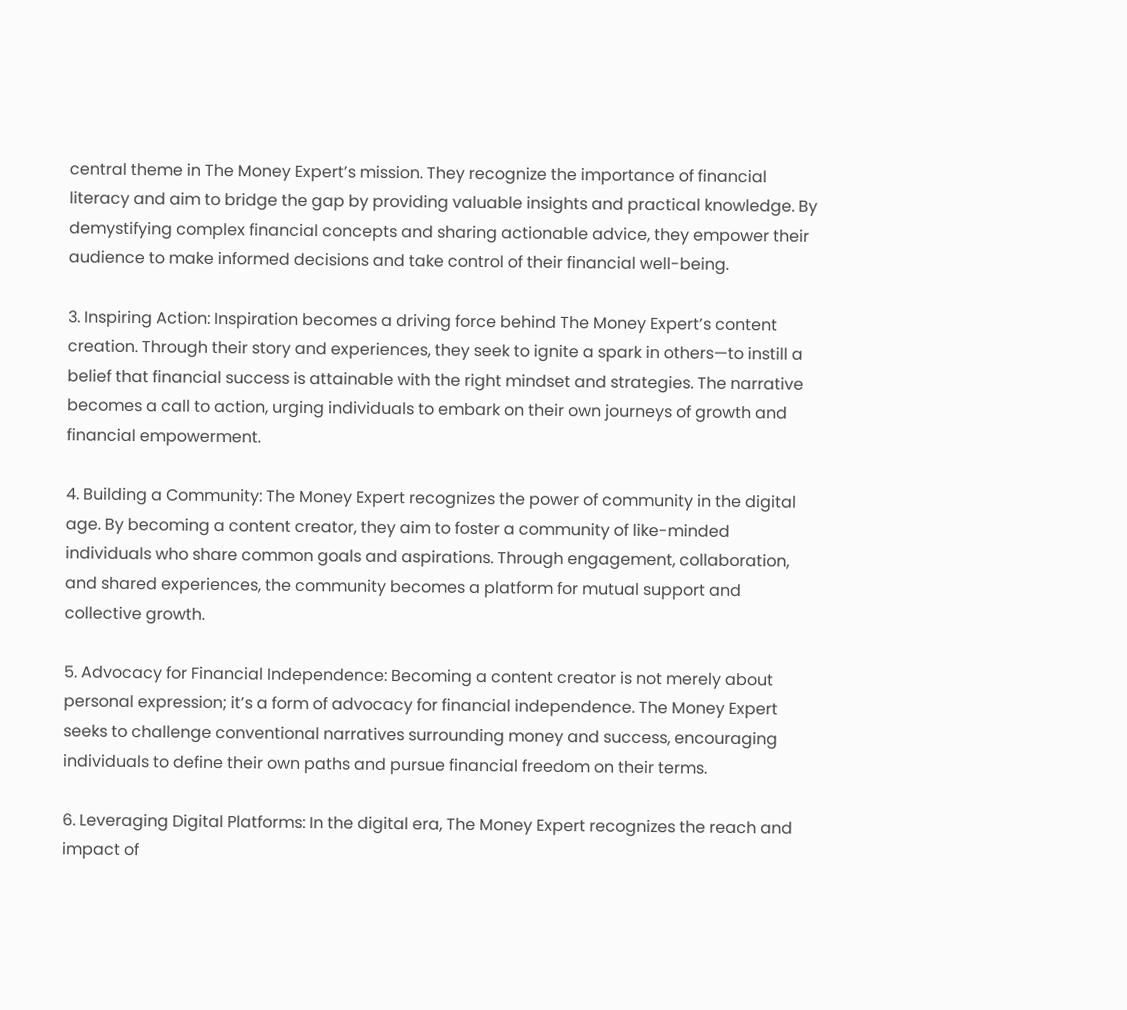central theme in The Money Expert’s mission. They recognize the importance of financial literacy and aim to bridge the gap by providing valuable insights and practical knowledge. By demystifying complex financial concepts and sharing actionable advice, they empower their audience to make informed decisions and take control of their financial well-being.

3. Inspiring Action: Inspiration becomes a driving force behind The Money Expert’s content creation. Through their story and experiences, they seek to ignite a spark in others—to instill a belief that financial success is attainable with the right mindset and strategies. The narrative becomes a call to action, urging individuals to embark on their own journeys of growth and financial empowerment.

4. Building a Community: The Money Expert recognizes the power of community in the digital age. By becoming a content creator, they aim to foster a community of like-minded individuals who share common goals and aspirations. Through engagement, collaboration, and shared experiences, the community becomes a platform for mutual support and collective growth.

5. Advocacy for Financial Independence: Becoming a content creator is not merely about personal expression; it’s a form of advocacy for financial independence. The Money Expert seeks to challenge conventional narratives surrounding money and success, encouraging individuals to define their own paths and pursue financial freedom on their terms.

6. Leveraging Digital Platforms: In the digital era, The Money Expert recognizes the reach and impact of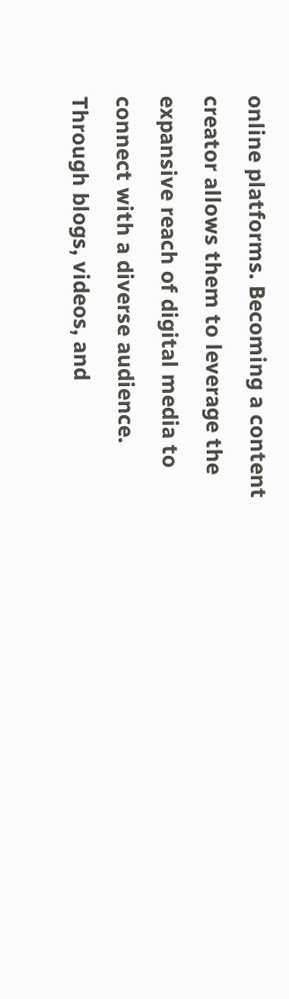online platforms. Becoming a content creator allows them to leverage the expansive reach of digital media to connect with a diverse audience. Through blogs, videos, and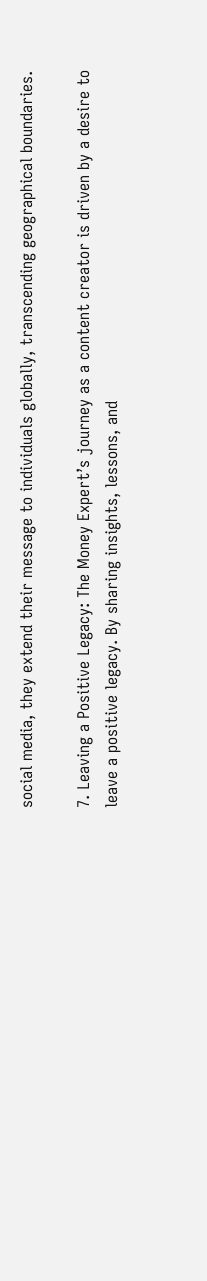social media, they extend their message to individuals globally, transcending geographical boundaries.

7. Leaving a Positive Legacy: The Money Expert’s journey as a content creator is driven by a desire to leave a positive legacy. By sharing insights, lessons, and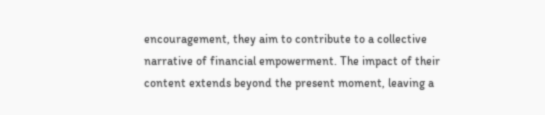encouragement, they aim to contribute to a collective narrative of financial empowerment. The impact of their content extends beyond the present moment, leaving a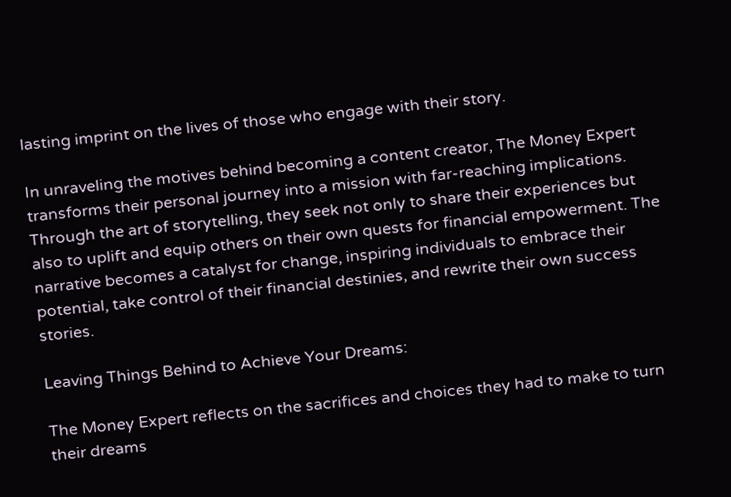lasting imprint on the lives of those who engage with their story.

In unraveling the motives behind becoming a content creator, The Money Expert transforms their personal journey into a mission with far-reaching implications. Through the art of storytelling, they seek not only to share their experiences but also to uplift and equip others on their own quests for financial empowerment. The narrative becomes a catalyst for change, inspiring individuals to embrace their potential, take control of their financial destinies, and rewrite their own success stories.

Leaving Things Behind to Achieve Your Dreams:

The Money Expert reflects on the sacrifices and choices they had to make to turn their dreams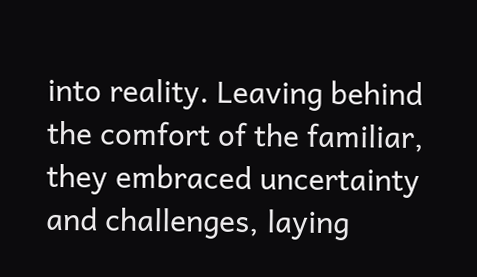into reality. Leaving behind the comfort of the familiar, they embraced uncertainty and challenges, laying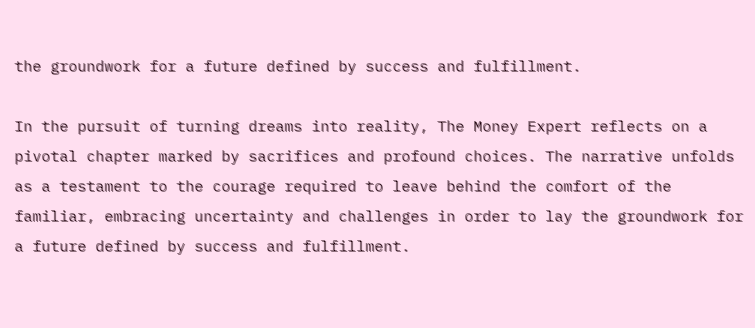the groundwork for a future defined by success and fulfillment.

In the pursuit of turning dreams into reality, The Money Expert reflects on a pivotal chapter marked by sacrifices and profound choices. The narrative unfolds as a testament to the courage required to leave behind the comfort of the familiar, embracing uncertainty and challenges in order to lay the groundwork for a future defined by success and fulfillment.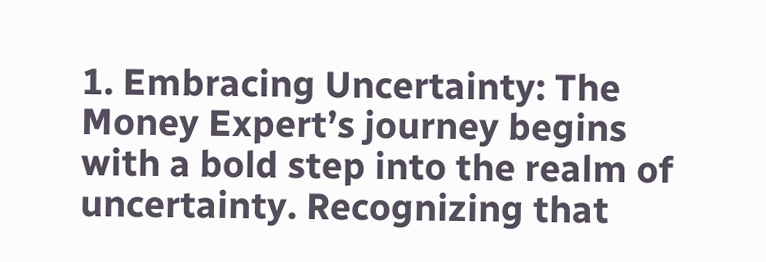1. Embracing Uncertainty: The Money Expert’s journey begins with a bold step into the realm of uncertainty. Recognizing that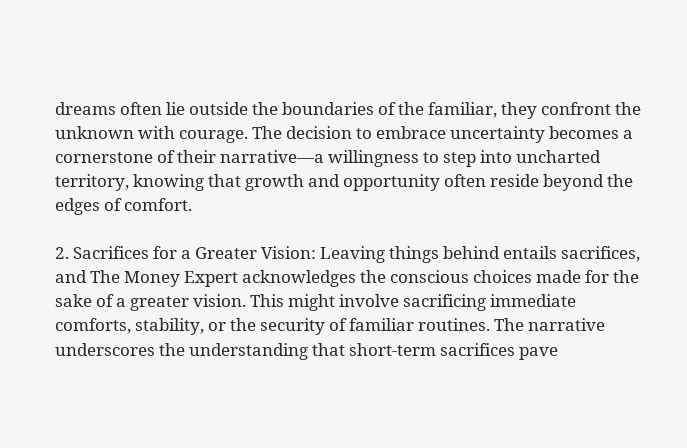dreams often lie outside the boundaries of the familiar, they confront the unknown with courage. The decision to embrace uncertainty becomes a cornerstone of their narrative—a willingness to step into uncharted territory, knowing that growth and opportunity often reside beyond the edges of comfort.

2. Sacrifices for a Greater Vision: Leaving things behind entails sacrifices, and The Money Expert acknowledges the conscious choices made for the sake of a greater vision. This might involve sacrificing immediate comforts, stability, or the security of familiar routines. The narrative underscores the understanding that short-term sacrifices pave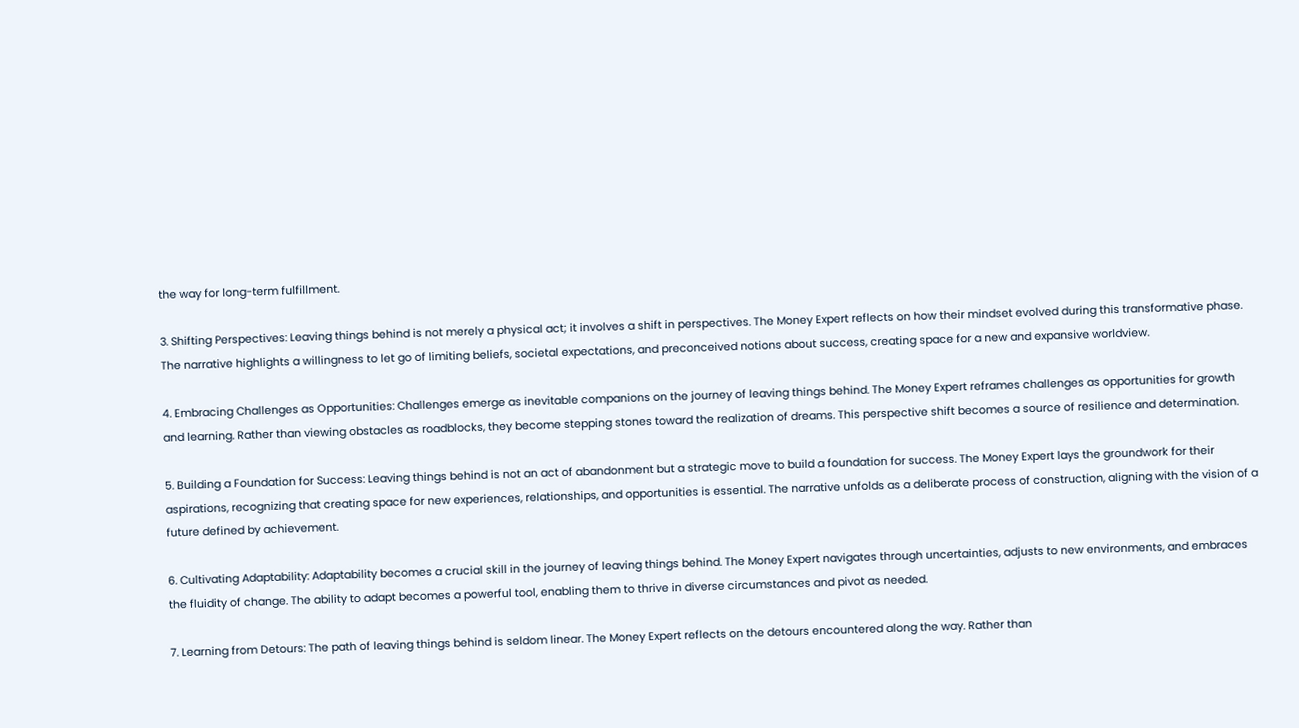the way for long-term fulfillment.

3. Shifting Perspectives: Leaving things behind is not merely a physical act; it involves a shift in perspectives. The Money Expert reflects on how their mindset evolved during this transformative phase. The narrative highlights a willingness to let go of limiting beliefs, societal expectations, and preconceived notions about success, creating space for a new and expansive worldview.

4. Embracing Challenges as Opportunities: Challenges emerge as inevitable companions on the journey of leaving things behind. The Money Expert reframes challenges as opportunities for growth and learning. Rather than viewing obstacles as roadblocks, they become stepping stones toward the realization of dreams. This perspective shift becomes a source of resilience and determination.

5. Building a Foundation for Success: Leaving things behind is not an act of abandonment but a strategic move to build a foundation for success. The Money Expert lays the groundwork for their aspirations, recognizing that creating space for new experiences, relationships, and opportunities is essential. The narrative unfolds as a deliberate process of construction, aligning with the vision of a future defined by achievement.

6. Cultivating Adaptability: Adaptability becomes a crucial skill in the journey of leaving things behind. The Money Expert navigates through uncertainties, adjusts to new environments, and embraces the fluidity of change. The ability to adapt becomes a powerful tool, enabling them to thrive in diverse circumstances and pivot as needed.

7. Learning from Detours: The path of leaving things behind is seldom linear. The Money Expert reflects on the detours encountered along the way. Rather than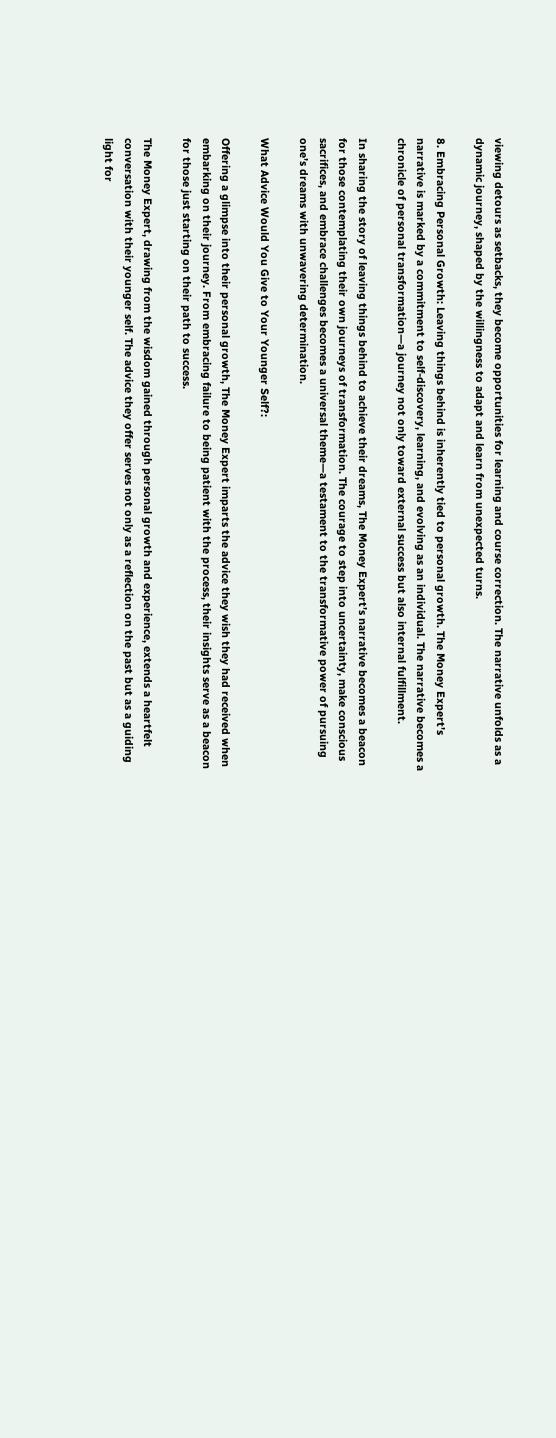viewing detours as setbacks, they become opportunities for learning and course correction. The narrative unfolds as a dynamic journey, shaped by the willingness to adapt and learn from unexpected turns.

8. Embracing Personal Growth: Leaving things behind is inherently tied to personal growth. The Money Expert’s narrative is marked by a commitment to self-discovery, learning, and evolving as an individual. The narrative becomes a chronicle of personal transformation—a journey not only toward external success but also internal fulfillment.

In sharing the story of leaving things behind to achieve their dreams, The Money Expert’s narrative becomes a beacon for those contemplating their own journeys of transformation. The courage to step into uncertainty, make conscious sacrifices, and embrace challenges becomes a universal theme—a testament to the transformative power of pursuing one’s dreams with unwavering determination.

What Advice Would You Give to Your Younger Self?:

Offering a glimpse into their personal growth, The Money Expert imparts the advice they wish they had received when embarking on their journey. From embracing failure to being patient with the process, their insights serve as a beacon for those just starting on their path to success.

The Money Expert, drawing from the wisdom gained through personal growth and experience, extends a heartfelt conversation with their younger self. The advice they offer serves not only as a reflection on the past but as a guiding light for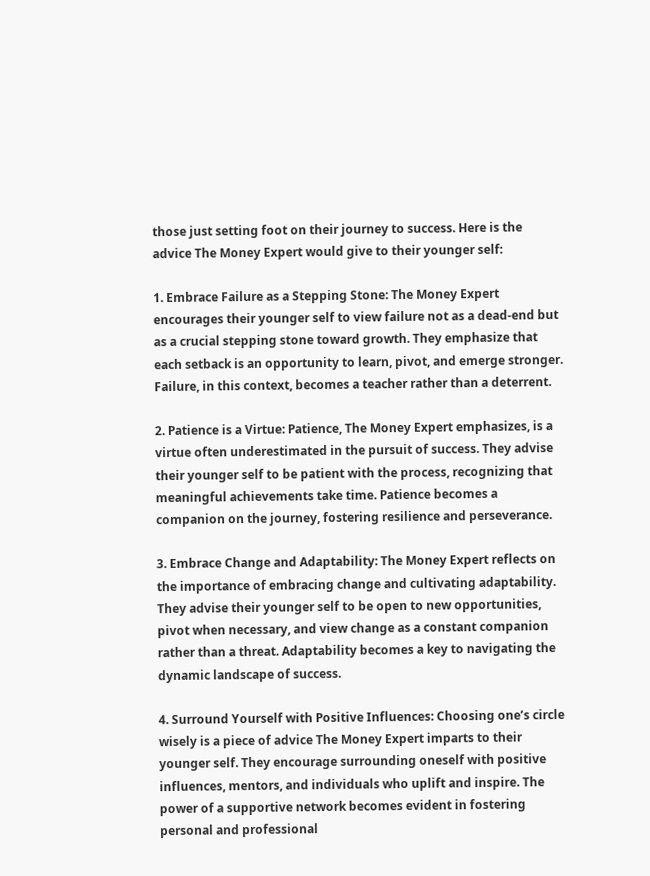those just setting foot on their journey to success. Here is the advice The Money Expert would give to their younger self:

1. Embrace Failure as a Stepping Stone: The Money Expert encourages their younger self to view failure not as a dead-end but as a crucial stepping stone toward growth. They emphasize that each setback is an opportunity to learn, pivot, and emerge stronger. Failure, in this context, becomes a teacher rather than a deterrent.

2. Patience is a Virtue: Patience, The Money Expert emphasizes, is a virtue often underestimated in the pursuit of success. They advise their younger self to be patient with the process, recognizing that meaningful achievements take time. Patience becomes a companion on the journey, fostering resilience and perseverance.

3. Embrace Change and Adaptability: The Money Expert reflects on the importance of embracing change and cultivating adaptability. They advise their younger self to be open to new opportunities, pivot when necessary, and view change as a constant companion rather than a threat. Adaptability becomes a key to navigating the dynamic landscape of success.

4. Surround Yourself with Positive Influences: Choosing one’s circle wisely is a piece of advice The Money Expert imparts to their younger self. They encourage surrounding oneself with positive influences, mentors, and individuals who uplift and inspire. The power of a supportive network becomes evident in fostering personal and professional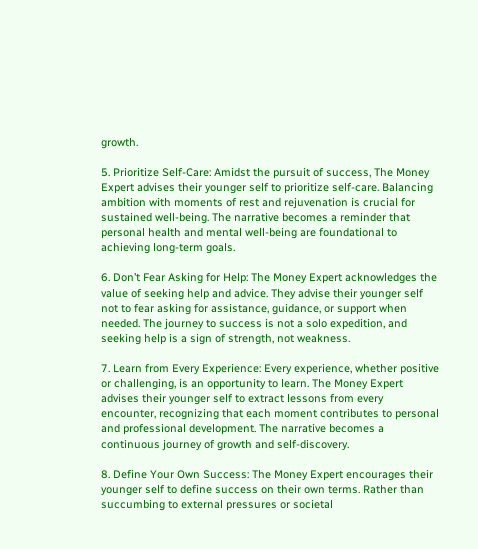growth.

5. Prioritize Self-Care: Amidst the pursuit of success, The Money Expert advises their younger self to prioritize self-care. Balancing ambition with moments of rest and rejuvenation is crucial for sustained well-being. The narrative becomes a reminder that personal health and mental well-being are foundational to achieving long-term goals.

6. Don’t Fear Asking for Help: The Money Expert acknowledges the value of seeking help and advice. They advise their younger self not to fear asking for assistance, guidance, or support when needed. The journey to success is not a solo expedition, and seeking help is a sign of strength, not weakness.

7. Learn from Every Experience: Every experience, whether positive or challenging, is an opportunity to learn. The Money Expert advises their younger self to extract lessons from every encounter, recognizing that each moment contributes to personal and professional development. The narrative becomes a continuous journey of growth and self-discovery.

8. Define Your Own Success: The Money Expert encourages their younger self to define success on their own terms. Rather than succumbing to external pressures or societal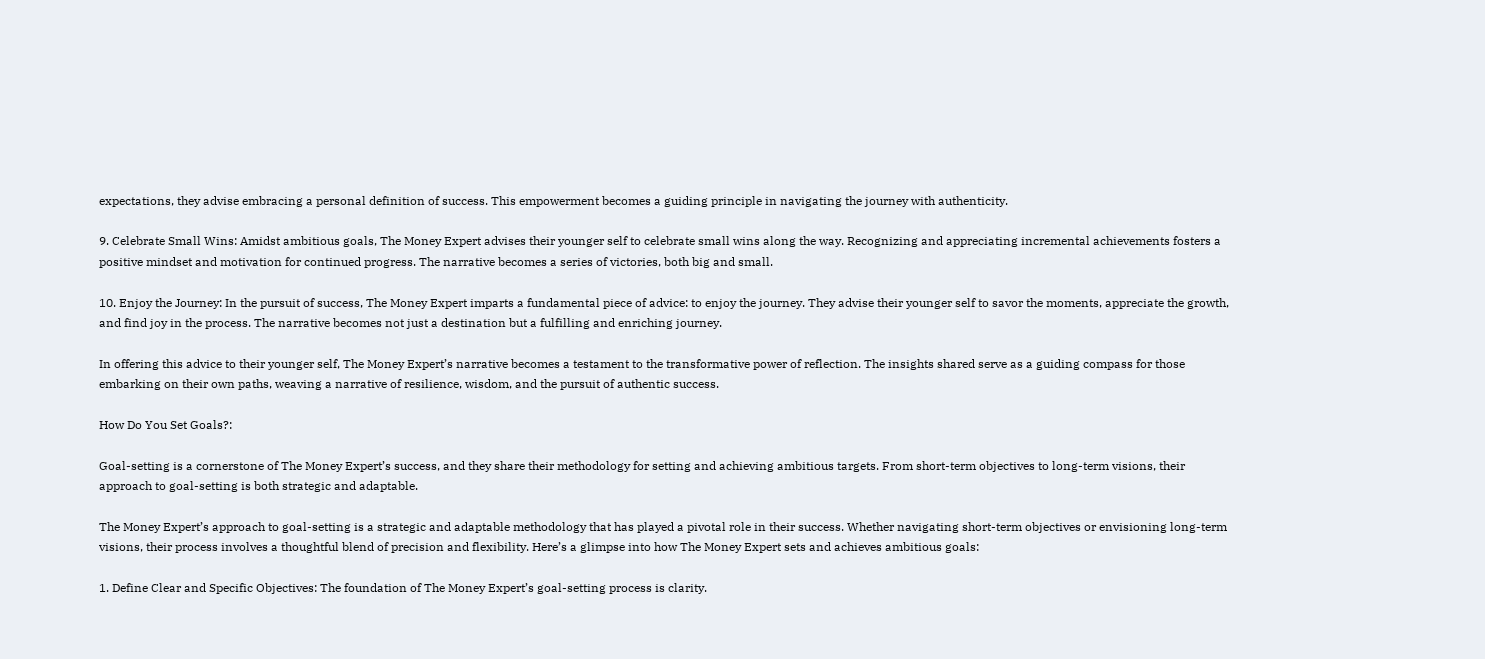expectations, they advise embracing a personal definition of success. This empowerment becomes a guiding principle in navigating the journey with authenticity.

9. Celebrate Small Wins: Amidst ambitious goals, The Money Expert advises their younger self to celebrate small wins along the way. Recognizing and appreciating incremental achievements fosters a positive mindset and motivation for continued progress. The narrative becomes a series of victories, both big and small.

10. Enjoy the Journey: In the pursuit of success, The Money Expert imparts a fundamental piece of advice: to enjoy the journey. They advise their younger self to savor the moments, appreciate the growth, and find joy in the process. The narrative becomes not just a destination but a fulfilling and enriching journey.

In offering this advice to their younger self, The Money Expert’s narrative becomes a testament to the transformative power of reflection. The insights shared serve as a guiding compass for those embarking on their own paths, weaving a narrative of resilience, wisdom, and the pursuit of authentic success.

How Do You Set Goals?:

Goal-setting is a cornerstone of The Money Expert’s success, and they share their methodology for setting and achieving ambitious targets. From short-term objectives to long-term visions, their approach to goal-setting is both strategic and adaptable.

The Money Expert’s approach to goal-setting is a strategic and adaptable methodology that has played a pivotal role in their success. Whether navigating short-term objectives or envisioning long-term visions, their process involves a thoughtful blend of precision and flexibility. Here’s a glimpse into how The Money Expert sets and achieves ambitious goals:

1. Define Clear and Specific Objectives: The foundation of The Money Expert’s goal-setting process is clarity.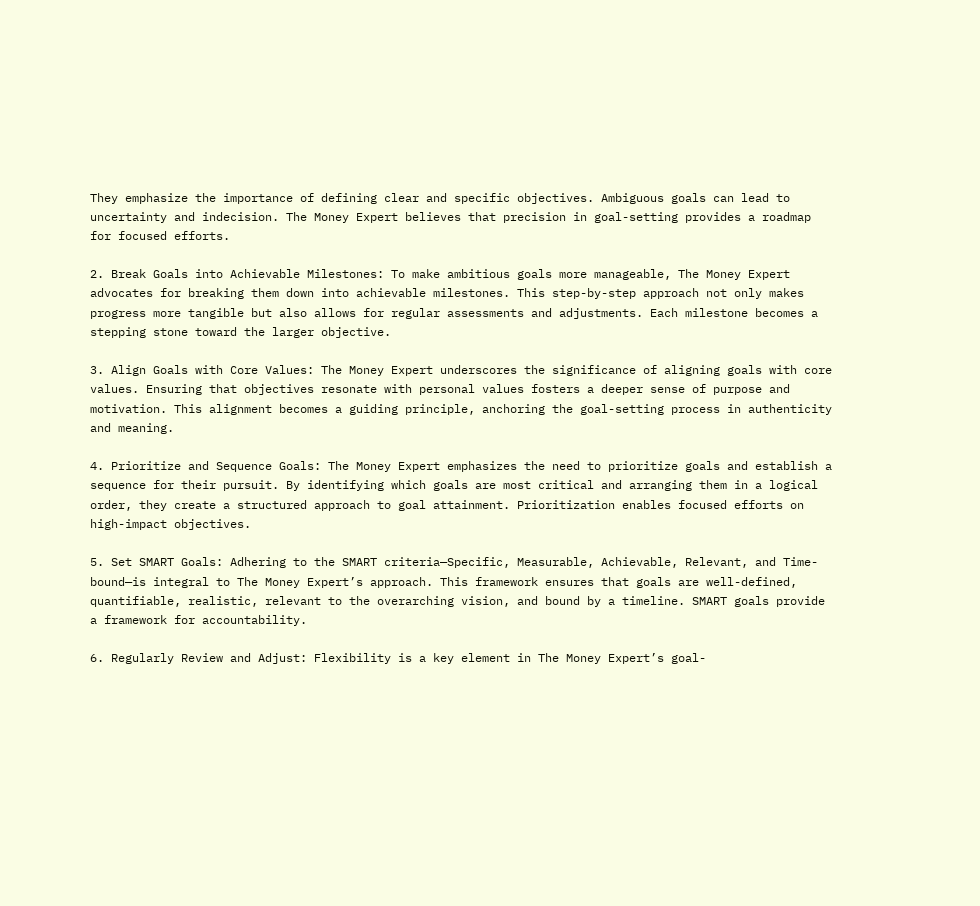They emphasize the importance of defining clear and specific objectives. Ambiguous goals can lead to uncertainty and indecision. The Money Expert believes that precision in goal-setting provides a roadmap for focused efforts.

2. Break Goals into Achievable Milestones: To make ambitious goals more manageable, The Money Expert advocates for breaking them down into achievable milestones. This step-by-step approach not only makes progress more tangible but also allows for regular assessments and adjustments. Each milestone becomes a stepping stone toward the larger objective.

3. Align Goals with Core Values: The Money Expert underscores the significance of aligning goals with core values. Ensuring that objectives resonate with personal values fosters a deeper sense of purpose and motivation. This alignment becomes a guiding principle, anchoring the goal-setting process in authenticity and meaning.

4. Prioritize and Sequence Goals: The Money Expert emphasizes the need to prioritize goals and establish a sequence for their pursuit. By identifying which goals are most critical and arranging them in a logical order, they create a structured approach to goal attainment. Prioritization enables focused efforts on high-impact objectives.

5. Set SMART Goals: Adhering to the SMART criteria—Specific, Measurable, Achievable, Relevant, and Time-bound—is integral to The Money Expert’s approach. This framework ensures that goals are well-defined, quantifiable, realistic, relevant to the overarching vision, and bound by a timeline. SMART goals provide a framework for accountability.

6. Regularly Review and Adjust: Flexibility is a key element in The Money Expert’s goal-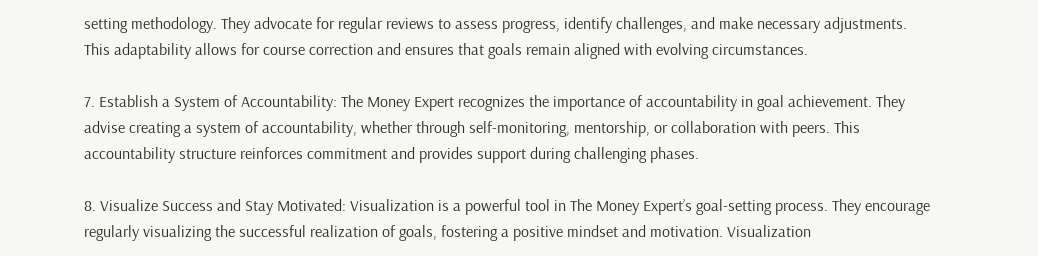setting methodology. They advocate for regular reviews to assess progress, identify challenges, and make necessary adjustments. This adaptability allows for course correction and ensures that goals remain aligned with evolving circumstances.

7. Establish a System of Accountability: The Money Expert recognizes the importance of accountability in goal achievement. They advise creating a system of accountability, whether through self-monitoring, mentorship, or collaboration with peers. This accountability structure reinforces commitment and provides support during challenging phases.

8. Visualize Success and Stay Motivated: Visualization is a powerful tool in The Money Expert’s goal-setting process. They encourage regularly visualizing the successful realization of goals, fostering a positive mindset and motivation. Visualization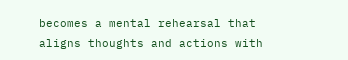becomes a mental rehearsal that aligns thoughts and actions with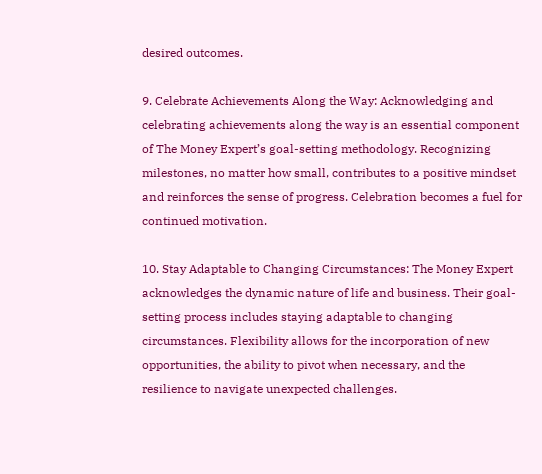desired outcomes.

9. Celebrate Achievements Along the Way: Acknowledging and celebrating achievements along the way is an essential component of The Money Expert’s goal-setting methodology. Recognizing milestones, no matter how small, contributes to a positive mindset and reinforces the sense of progress. Celebration becomes a fuel for continued motivation.

10. Stay Adaptable to Changing Circumstances: The Money Expert acknowledges the dynamic nature of life and business. Their goal-setting process includes staying adaptable to changing circumstances. Flexibility allows for the incorporation of new opportunities, the ability to pivot when necessary, and the resilience to navigate unexpected challenges.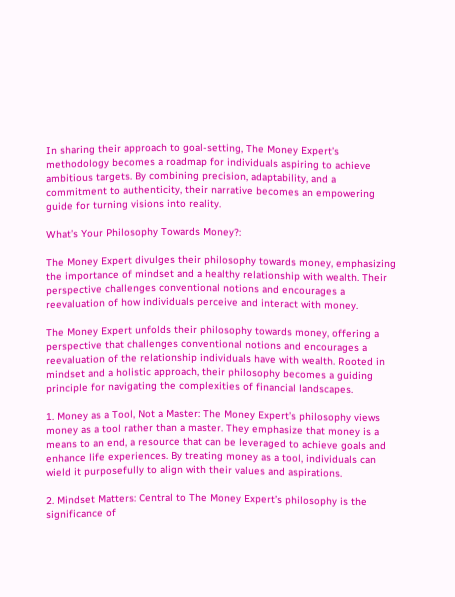In sharing their approach to goal-setting, The Money Expert’s methodology becomes a roadmap for individuals aspiring to achieve ambitious targets. By combining precision, adaptability, and a commitment to authenticity, their narrative becomes an empowering guide for turning visions into reality.

What’s Your Philosophy Towards Money?:

The Money Expert divulges their philosophy towards money, emphasizing the importance of mindset and a healthy relationship with wealth. Their perspective challenges conventional notions and encourages a reevaluation of how individuals perceive and interact with money.

The Money Expert unfolds their philosophy towards money, offering a perspective that challenges conventional notions and encourages a reevaluation of the relationship individuals have with wealth. Rooted in mindset and a holistic approach, their philosophy becomes a guiding principle for navigating the complexities of financial landscapes.

1. Money as a Tool, Not a Master: The Money Expert’s philosophy views money as a tool rather than a master. They emphasize that money is a means to an end, a resource that can be leveraged to achieve goals and enhance life experiences. By treating money as a tool, individuals can wield it purposefully to align with their values and aspirations.

2. Mindset Matters: Central to The Money Expert’s philosophy is the significance of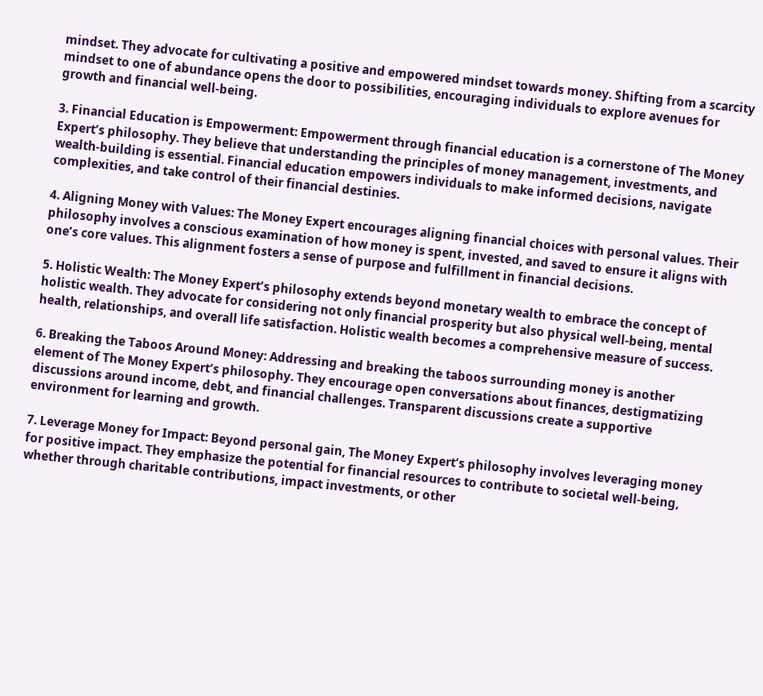mindset. They advocate for cultivating a positive and empowered mindset towards money. Shifting from a scarcity mindset to one of abundance opens the door to possibilities, encouraging individuals to explore avenues for growth and financial well-being.

3. Financial Education is Empowerment: Empowerment through financial education is a cornerstone of The Money Expert’s philosophy. They believe that understanding the principles of money management, investments, and wealth-building is essential. Financial education empowers individuals to make informed decisions, navigate complexities, and take control of their financial destinies.

4. Aligning Money with Values: The Money Expert encourages aligning financial choices with personal values. Their philosophy involves a conscious examination of how money is spent, invested, and saved to ensure it aligns with one’s core values. This alignment fosters a sense of purpose and fulfillment in financial decisions.

5. Holistic Wealth: The Money Expert’s philosophy extends beyond monetary wealth to embrace the concept of holistic wealth. They advocate for considering not only financial prosperity but also physical well-being, mental health, relationships, and overall life satisfaction. Holistic wealth becomes a comprehensive measure of success.

6. Breaking the Taboos Around Money: Addressing and breaking the taboos surrounding money is another element of The Money Expert’s philosophy. They encourage open conversations about finances, destigmatizing discussions around income, debt, and financial challenges. Transparent discussions create a supportive environment for learning and growth.

7. Leverage Money for Impact: Beyond personal gain, The Money Expert’s philosophy involves leveraging money for positive impact. They emphasize the potential for financial resources to contribute to societal well-being, whether through charitable contributions, impact investments, or other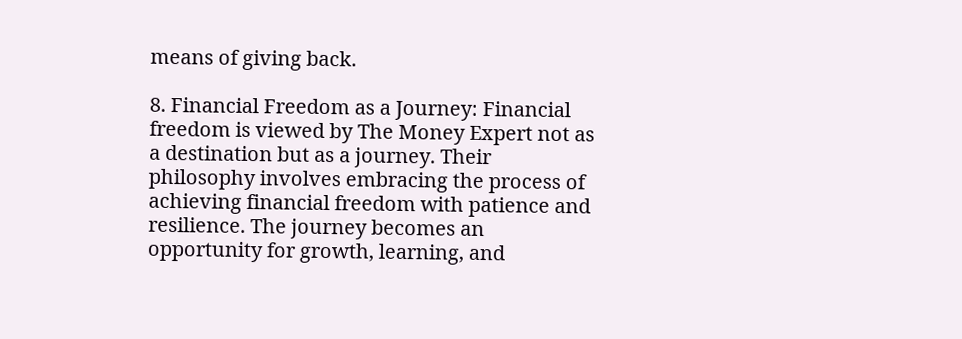means of giving back.

8. Financial Freedom as a Journey: Financial freedom is viewed by The Money Expert not as a destination but as a journey. Their philosophy involves embracing the process of achieving financial freedom with patience and resilience. The journey becomes an opportunity for growth, learning, and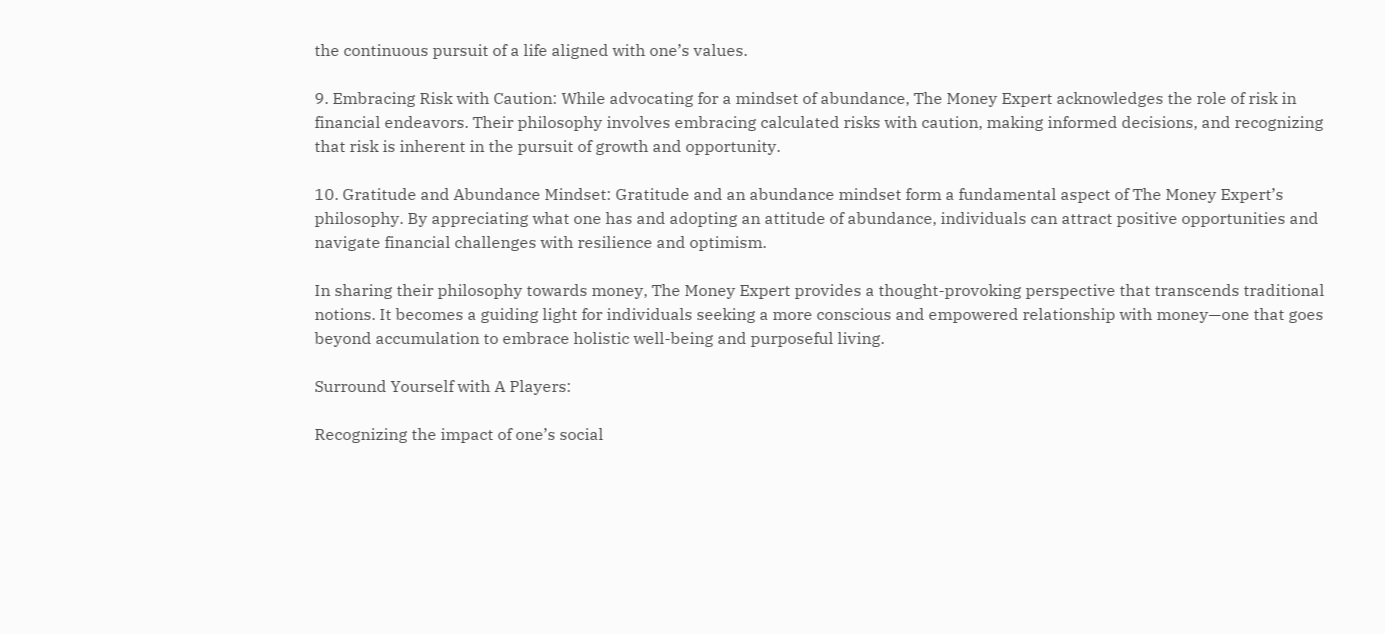the continuous pursuit of a life aligned with one’s values.

9. Embracing Risk with Caution: While advocating for a mindset of abundance, The Money Expert acknowledges the role of risk in financial endeavors. Their philosophy involves embracing calculated risks with caution, making informed decisions, and recognizing that risk is inherent in the pursuit of growth and opportunity.

10. Gratitude and Abundance Mindset: Gratitude and an abundance mindset form a fundamental aspect of The Money Expert’s philosophy. By appreciating what one has and adopting an attitude of abundance, individuals can attract positive opportunities and navigate financial challenges with resilience and optimism.

In sharing their philosophy towards money, The Money Expert provides a thought-provoking perspective that transcends traditional notions. It becomes a guiding light for individuals seeking a more conscious and empowered relationship with money—one that goes beyond accumulation to embrace holistic well-being and purposeful living.

Surround Yourself with A Players:

Recognizing the impact of one’s social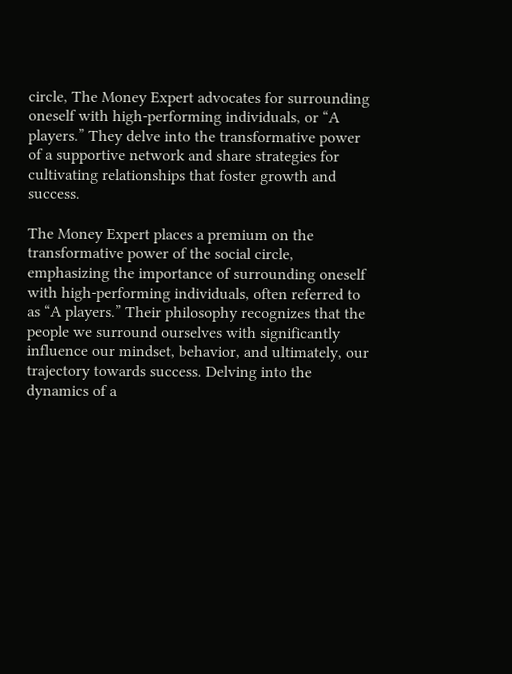circle, The Money Expert advocates for surrounding oneself with high-performing individuals, or “A players.” They delve into the transformative power of a supportive network and share strategies for cultivating relationships that foster growth and success.

The Money Expert places a premium on the transformative power of the social circle, emphasizing the importance of surrounding oneself with high-performing individuals, often referred to as “A players.” Their philosophy recognizes that the people we surround ourselves with significantly influence our mindset, behavior, and ultimately, our trajectory towards success. Delving into the dynamics of a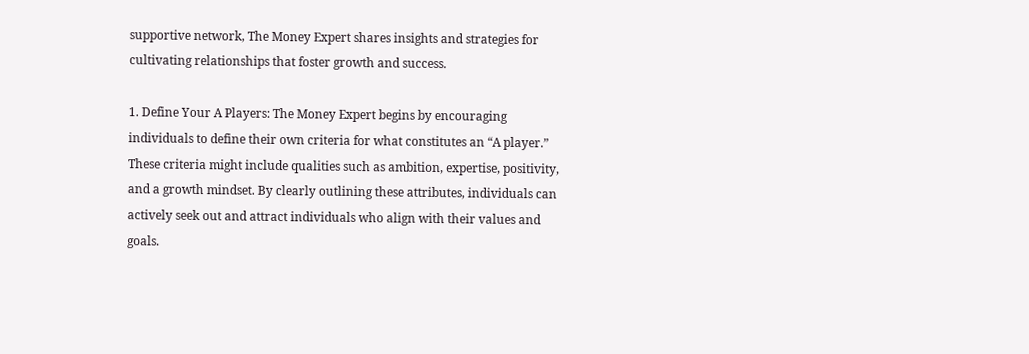supportive network, The Money Expert shares insights and strategies for cultivating relationships that foster growth and success.

1. Define Your A Players: The Money Expert begins by encouraging individuals to define their own criteria for what constitutes an “A player.” These criteria might include qualities such as ambition, expertise, positivity, and a growth mindset. By clearly outlining these attributes, individuals can actively seek out and attract individuals who align with their values and goals.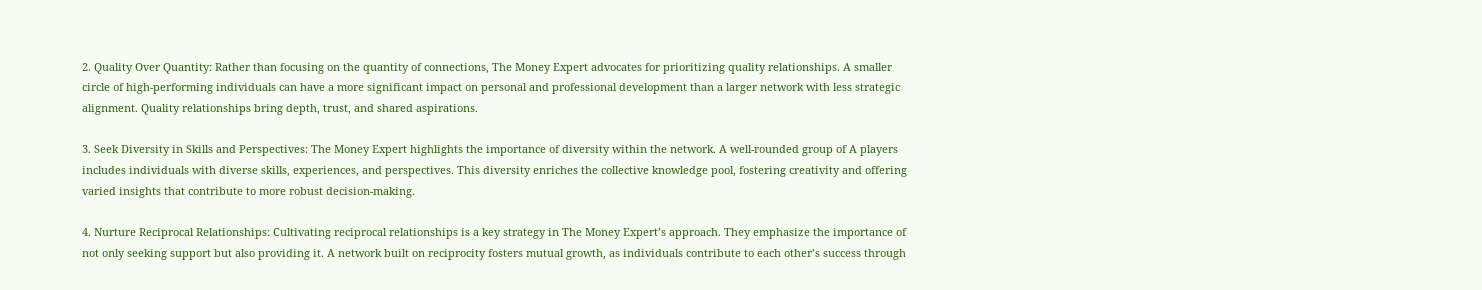2. Quality Over Quantity: Rather than focusing on the quantity of connections, The Money Expert advocates for prioritizing quality relationships. A smaller circle of high-performing individuals can have a more significant impact on personal and professional development than a larger network with less strategic alignment. Quality relationships bring depth, trust, and shared aspirations.

3. Seek Diversity in Skills and Perspectives: The Money Expert highlights the importance of diversity within the network. A well-rounded group of A players includes individuals with diverse skills, experiences, and perspectives. This diversity enriches the collective knowledge pool, fostering creativity and offering varied insights that contribute to more robust decision-making.

4. Nurture Reciprocal Relationships: Cultivating reciprocal relationships is a key strategy in The Money Expert’s approach. They emphasize the importance of not only seeking support but also providing it. A network built on reciprocity fosters mutual growth, as individuals contribute to each other’s success through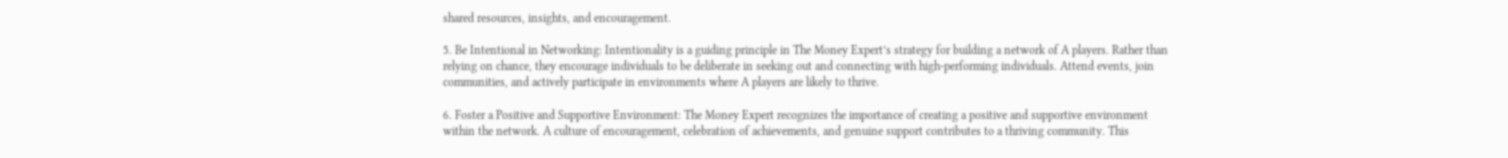shared resources, insights, and encouragement.

5. Be Intentional in Networking: Intentionality is a guiding principle in The Money Expert’s strategy for building a network of A players. Rather than relying on chance, they encourage individuals to be deliberate in seeking out and connecting with high-performing individuals. Attend events, join communities, and actively participate in environments where A players are likely to thrive.

6. Foster a Positive and Supportive Environment: The Money Expert recognizes the importance of creating a positive and supportive environment within the network. A culture of encouragement, celebration of achievements, and genuine support contributes to a thriving community. This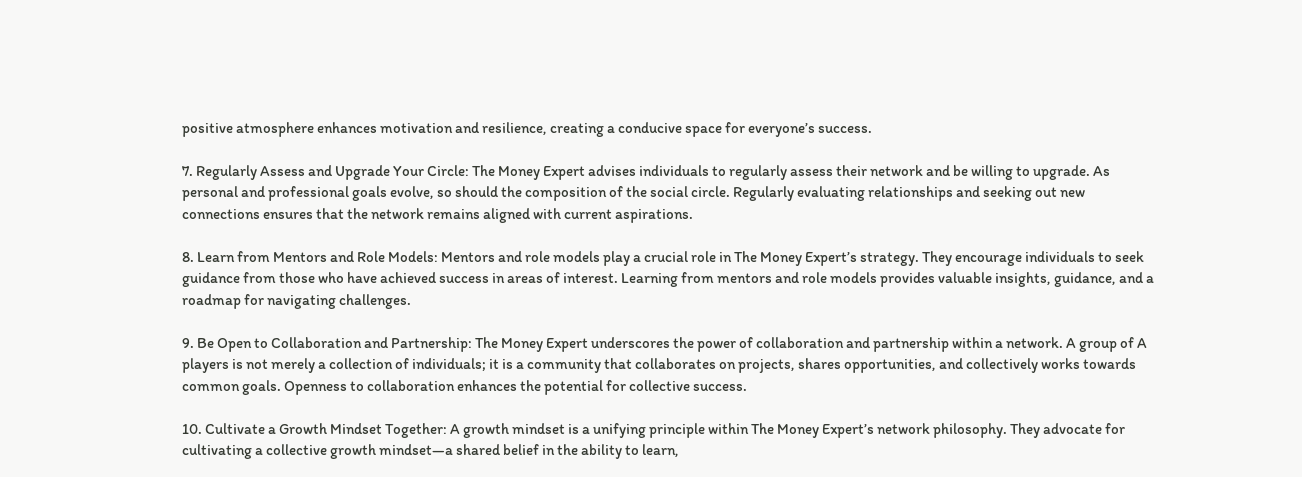positive atmosphere enhances motivation and resilience, creating a conducive space for everyone’s success.

7. Regularly Assess and Upgrade Your Circle: The Money Expert advises individuals to regularly assess their network and be willing to upgrade. As personal and professional goals evolve, so should the composition of the social circle. Regularly evaluating relationships and seeking out new connections ensures that the network remains aligned with current aspirations.

8. Learn from Mentors and Role Models: Mentors and role models play a crucial role in The Money Expert’s strategy. They encourage individuals to seek guidance from those who have achieved success in areas of interest. Learning from mentors and role models provides valuable insights, guidance, and a roadmap for navigating challenges.

9. Be Open to Collaboration and Partnership: The Money Expert underscores the power of collaboration and partnership within a network. A group of A players is not merely a collection of individuals; it is a community that collaborates on projects, shares opportunities, and collectively works towards common goals. Openness to collaboration enhances the potential for collective success.

10. Cultivate a Growth Mindset Together: A growth mindset is a unifying principle within The Money Expert’s network philosophy. They advocate for cultivating a collective growth mindset—a shared belief in the ability to learn,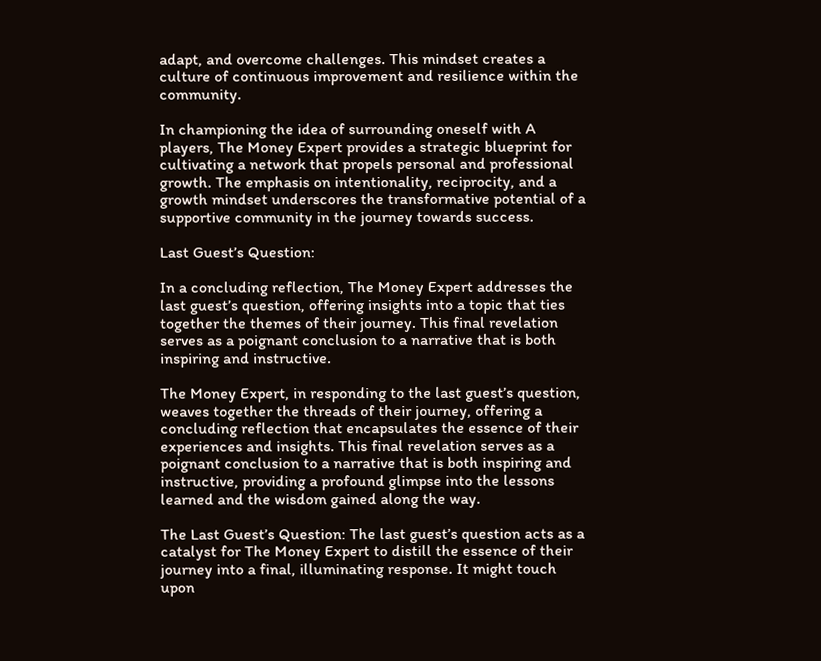adapt, and overcome challenges. This mindset creates a culture of continuous improvement and resilience within the community.

In championing the idea of surrounding oneself with A players, The Money Expert provides a strategic blueprint for cultivating a network that propels personal and professional growth. The emphasis on intentionality, reciprocity, and a growth mindset underscores the transformative potential of a supportive community in the journey towards success.

Last Guest’s Question:

In a concluding reflection, The Money Expert addresses the last guest’s question, offering insights into a topic that ties together the themes of their journey. This final revelation serves as a poignant conclusion to a narrative that is both inspiring and instructive.

The Money Expert, in responding to the last guest’s question, weaves together the threads of their journey, offering a concluding reflection that encapsulates the essence of their experiences and insights. This final revelation serves as a poignant conclusion to a narrative that is both inspiring and instructive, providing a profound glimpse into the lessons learned and the wisdom gained along the way.

The Last Guest’s Question: The last guest’s question acts as a catalyst for The Money Expert to distill the essence of their journey into a final, illuminating response. It might touch upon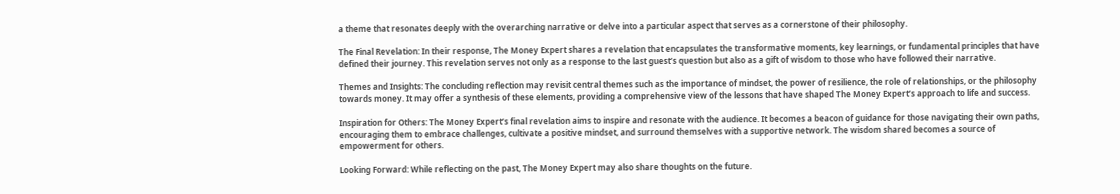a theme that resonates deeply with the overarching narrative or delve into a particular aspect that serves as a cornerstone of their philosophy.

The Final Revelation: In their response, The Money Expert shares a revelation that encapsulates the transformative moments, key learnings, or fundamental principles that have defined their journey. This revelation serves not only as a response to the last guest’s question but also as a gift of wisdom to those who have followed their narrative.

Themes and Insights: The concluding reflection may revisit central themes such as the importance of mindset, the power of resilience, the role of relationships, or the philosophy towards money. It may offer a synthesis of these elements, providing a comprehensive view of the lessons that have shaped The Money Expert’s approach to life and success.

Inspiration for Others: The Money Expert’s final revelation aims to inspire and resonate with the audience. It becomes a beacon of guidance for those navigating their own paths, encouraging them to embrace challenges, cultivate a positive mindset, and surround themselves with a supportive network. The wisdom shared becomes a source of empowerment for others.

Looking Forward: While reflecting on the past, The Money Expert may also share thoughts on the future.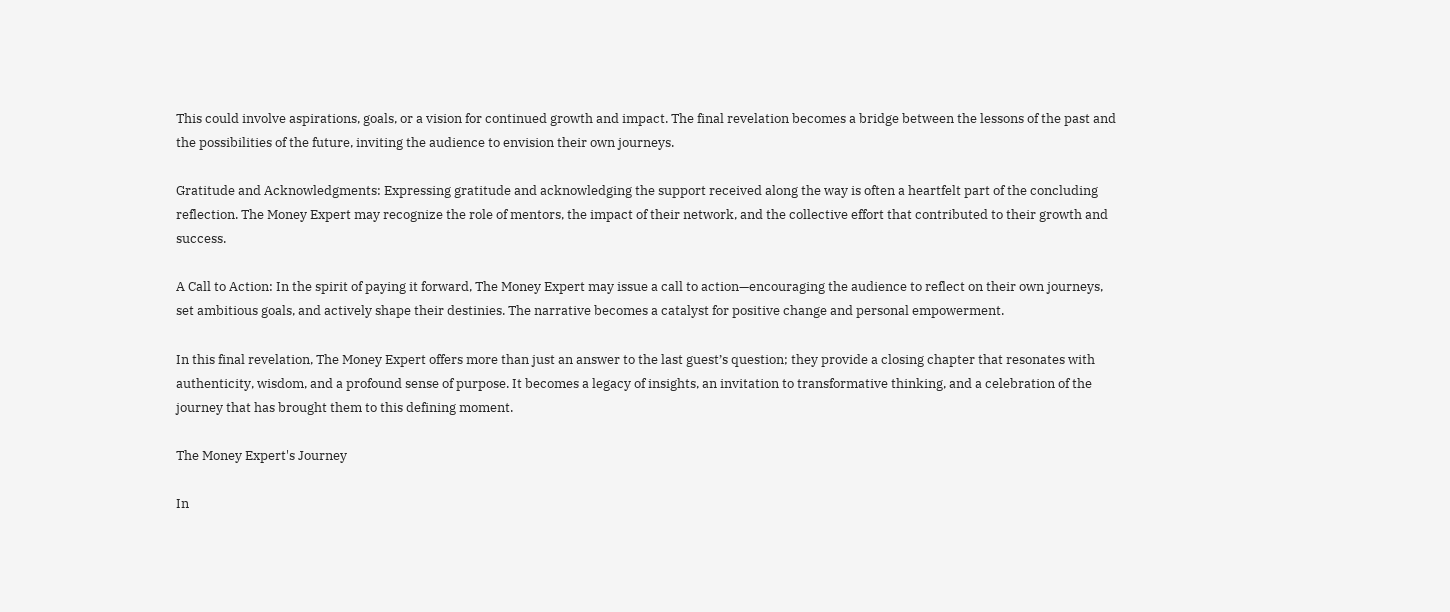This could involve aspirations, goals, or a vision for continued growth and impact. The final revelation becomes a bridge between the lessons of the past and the possibilities of the future, inviting the audience to envision their own journeys.

Gratitude and Acknowledgments: Expressing gratitude and acknowledging the support received along the way is often a heartfelt part of the concluding reflection. The Money Expert may recognize the role of mentors, the impact of their network, and the collective effort that contributed to their growth and success.

A Call to Action: In the spirit of paying it forward, The Money Expert may issue a call to action—encouraging the audience to reflect on their own journeys, set ambitious goals, and actively shape their destinies. The narrative becomes a catalyst for positive change and personal empowerment.

In this final revelation, The Money Expert offers more than just an answer to the last guest’s question; they provide a closing chapter that resonates with authenticity, wisdom, and a profound sense of purpose. It becomes a legacy of insights, an invitation to transformative thinking, and a celebration of the journey that has brought them to this defining moment.

The Money Expert's Journey

In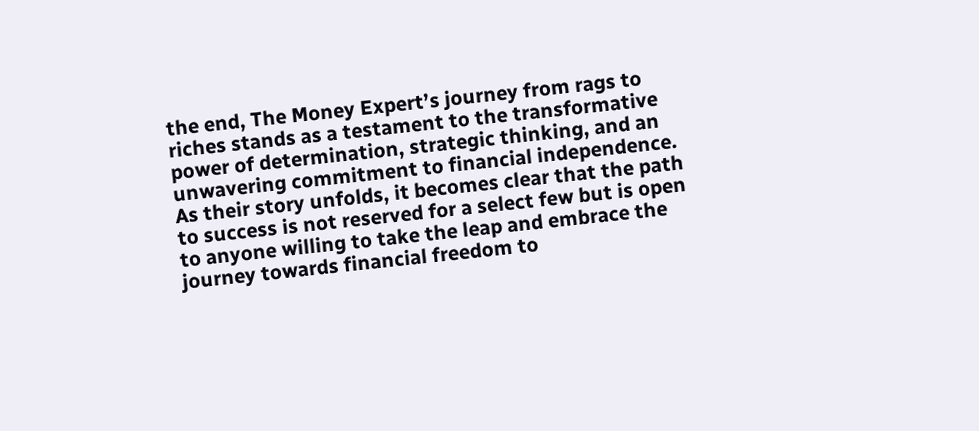the end, The Money Expert’s journey from rags to riches stands as a testament to the transformative power of determination, strategic thinking, and an unwavering commitment to financial independence. As their story unfolds, it becomes clear that the path to success is not reserved for a select few but is open to anyone willing to take the leap and embrace the journey towards financial freedom to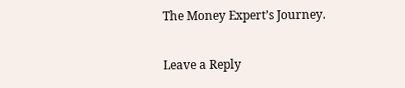The Money Expert’s Journey.

Leave a Reply